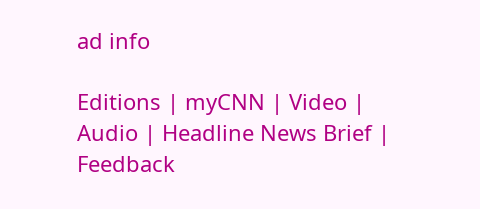ad info

Editions | myCNN | Video | Audio | Headline News Brief | Feedback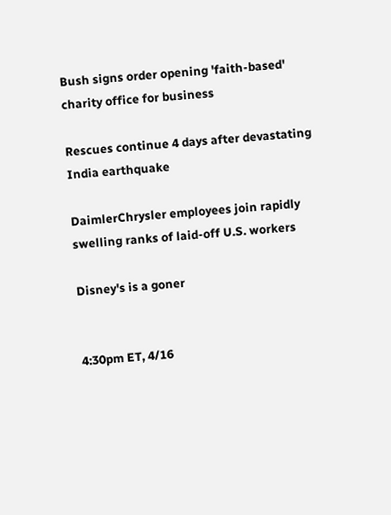Bush signs order opening 'faith-based' charity office for business

Rescues continue 4 days after devastating India earthquake

DaimlerChrysler employees join rapidly swelling ranks of laid-off U.S. workers

Disney's is a goner


4:30pm ET, 4/16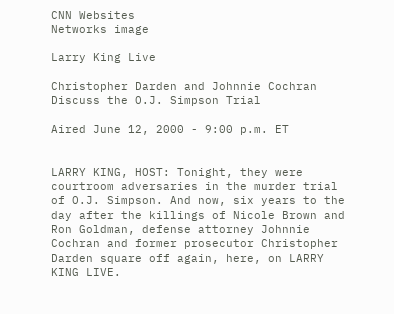CNN Websites
Networks image

Larry King Live

Christopher Darden and Johnnie Cochran Discuss the O.J. Simpson Trial

Aired June 12, 2000 - 9:00 p.m. ET


LARRY KING, HOST: Tonight, they were courtroom adversaries in the murder trial of O.J. Simpson. And now, six years to the day after the killings of Nicole Brown and Ron Goldman, defense attorney Johnnie Cochran and former prosecutor Christopher Darden square off again, here, on LARRY KING LIVE.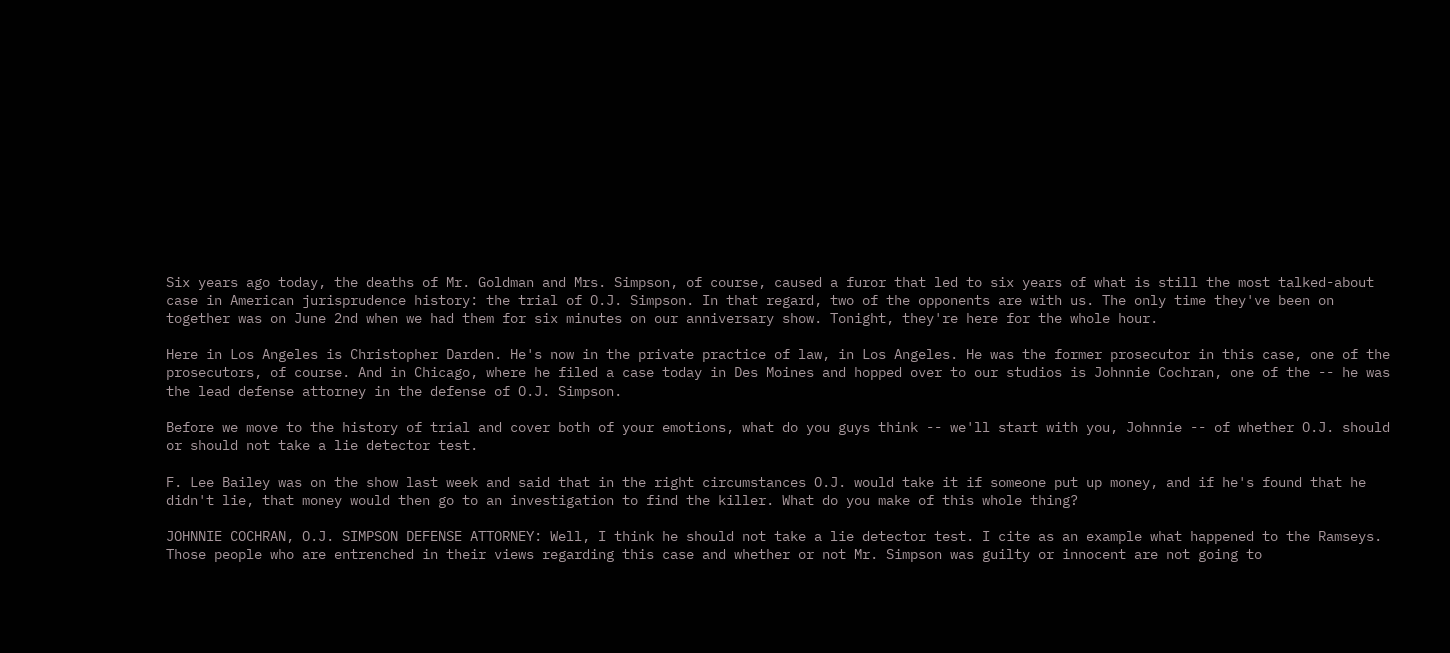Six years ago today, the deaths of Mr. Goldman and Mrs. Simpson, of course, caused a furor that led to six years of what is still the most talked-about case in American jurisprudence history: the trial of O.J. Simpson. In that regard, two of the opponents are with us. The only time they've been on together was on June 2nd when we had them for six minutes on our anniversary show. Tonight, they're here for the whole hour.

Here in Los Angeles is Christopher Darden. He's now in the private practice of law, in Los Angeles. He was the former prosecutor in this case, one of the prosecutors, of course. And in Chicago, where he filed a case today in Des Moines and hopped over to our studios is Johnnie Cochran, one of the -- he was the lead defense attorney in the defense of O.J. Simpson.

Before we move to the history of trial and cover both of your emotions, what do you guys think -- we'll start with you, Johnnie -- of whether O.J. should or should not take a lie detector test.

F. Lee Bailey was on the show last week and said that in the right circumstances O.J. would take it if someone put up money, and if he's found that he didn't lie, that money would then go to an investigation to find the killer. What do you make of this whole thing?

JOHNNIE COCHRAN, O.J. SIMPSON DEFENSE ATTORNEY: Well, I think he should not take a lie detector test. I cite as an example what happened to the Ramseys. Those people who are entrenched in their views regarding this case and whether or not Mr. Simpson was guilty or innocent are not going to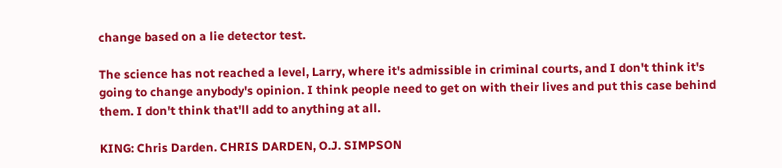change based on a lie detector test.

The science has not reached a level, Larry, where it's admissible in criminal courts, and I don't think it's going to change anybody's opinion. I think people need to get on with their lives and put this case behind them. I don't think that'll add to anything at all.

KING: Chris Darden. CHRIS DARDEN, O.J. SIMPSON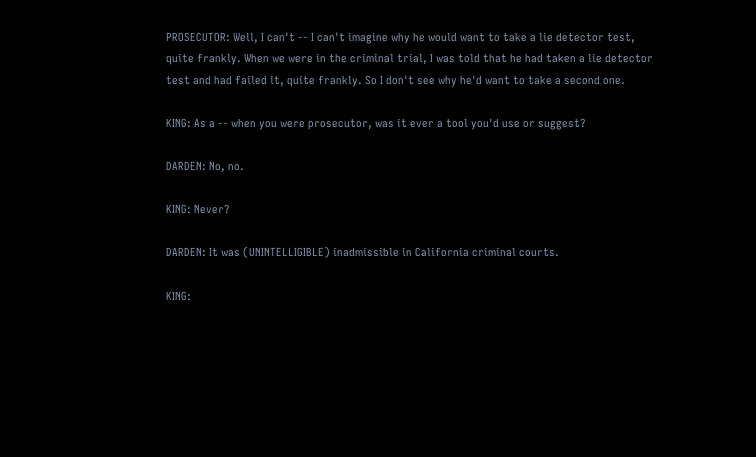PROSECUTOR: Well, I can't -- I can't imagine why he would want to take a lie detector test, quite frankly. When we were in the criminal trial, I was told that he had taken a lie detector test and had failed it, quite frankly. So I don't see why he'd want to take a second one.

KING: As a -- when you were prosecutor, was it ever a tool you'd use or suggest?

DARDEN: No, no.

KING: Never?

DARDEN: It was (UNINTELLIGIBLE) inadmissible in California criminal courts.

KING: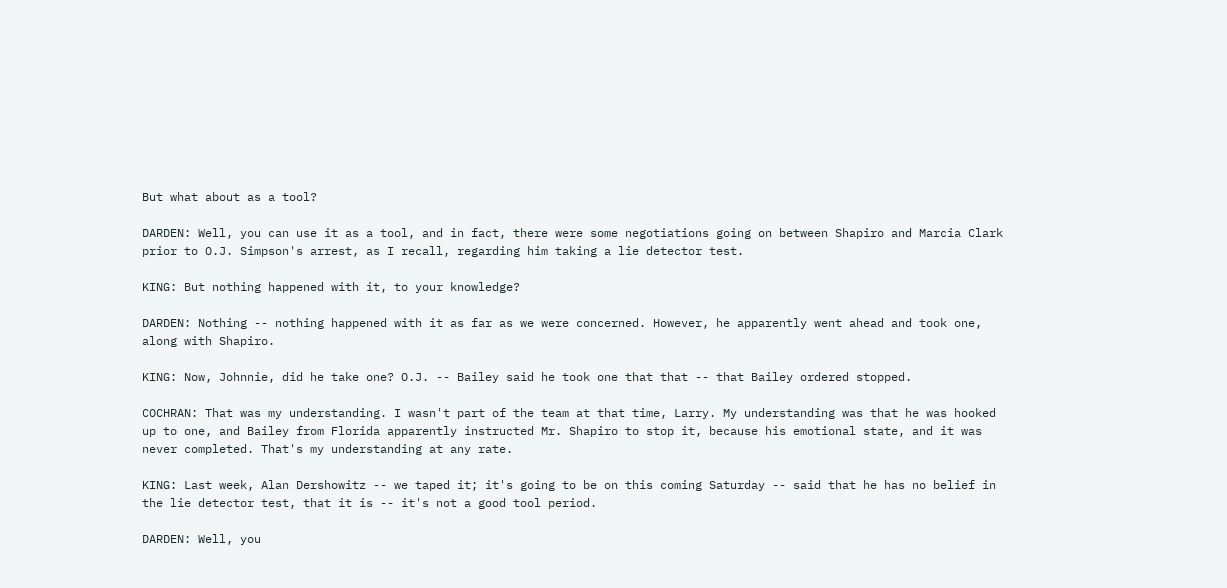But what about as a tool?

DARDEN: Well, you can use it as a tool, and in fact, there were some negotiations going on between Shapiro and Marcia Clark prior to O.J. Simpson's arrest, as I recall, regarding him taking a lie detector test.

KING: But nothing happened with it, to your knowledge?

DARDEN: Nothing -- nothing happened with it as far as we were concerned. However, he apparently went ahead and took one, along with Shapiro.

KING: Now, Johnnie, did he take one? O.J. -- Bailey said he took one that that -- that Bailey ordered stopped.

COCHRAN: That was my understanding. I wasn't part of the team at that time, Larry. My understanding was that he was hooked up to one, and Bailey from Florida apparently instructed Mr. Shapiro to stop it, because his emotional state, and it was never completed. That's my understanding at any rate.

KING: Last week, Alan Dershowitz -- we taped it; it's going to be on this coming Saturday -- said that he has no belief in the lie detector test, that it is -- it's not a good tool period.

DARDEN: Well, you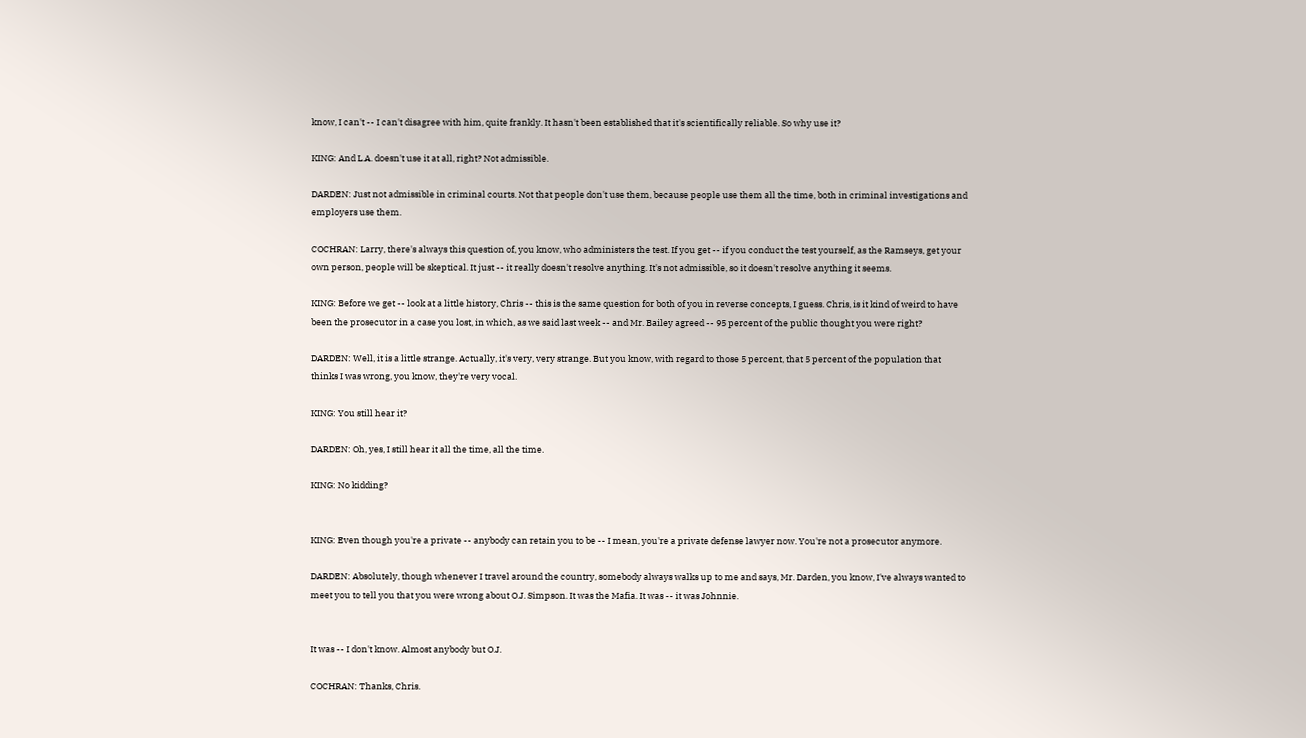know, I can't -- I can't disagree with him, quite frankly. It hasn't been established that it's scientifically reliable. So why use it?

KING: And L.A. doesn't use it at all, right? Not admissible.

DARDEN: Just not admissible in criminal courts. Not that people don't use them, because people use them all the time, both in criminal investigations and employers use them.

COCHRAN: Larry, there's always this question of, you know, who administers the test. If you get -- if you conduct the test yourself, as the Ramseys, get your own person, people will be skeptical. It just -- it really doesn't resolve anything. It's not admissible, so it doesn't resolve anything it seems.

KING: Before we get -- look at a little history, Chris -- this is the same question for both of you in reverse concepts, I guess. Chris, is it kind of weird to have been the prosecutor in a case you lost, in which, as we said last week -- and Mr. Bailey agreed -- 95 percent of the public thought you were right?

DARDEN: Well, it is a little strange. Actually, it's very, very strange. But you know, with regard to those 5 percent, that 5 percent of the population that thinks I was wrong, you know, they're very vocal.

KING: You still hear it?

DARDEN: Oh, yes, I still hear it all the time, all the time.

KING: No kidding?


KING: Even though you're a private -- anybody can retain you to be -- I mean, you're a private defense lawyer now. You're not a prosecutor anymore.

DARDEN: Absolutely, though whenever I travel around the country, somebody always walks up to me and says, Mr. Darden, you know, I've always wanted to meet you to tell you that you were wrong about O.J. Simpson. It was the Mafia. It was -- it was Johnnie.


It was -- I don't know. Almost anybody but O.J.

COCHRAN: Thanks, Chris.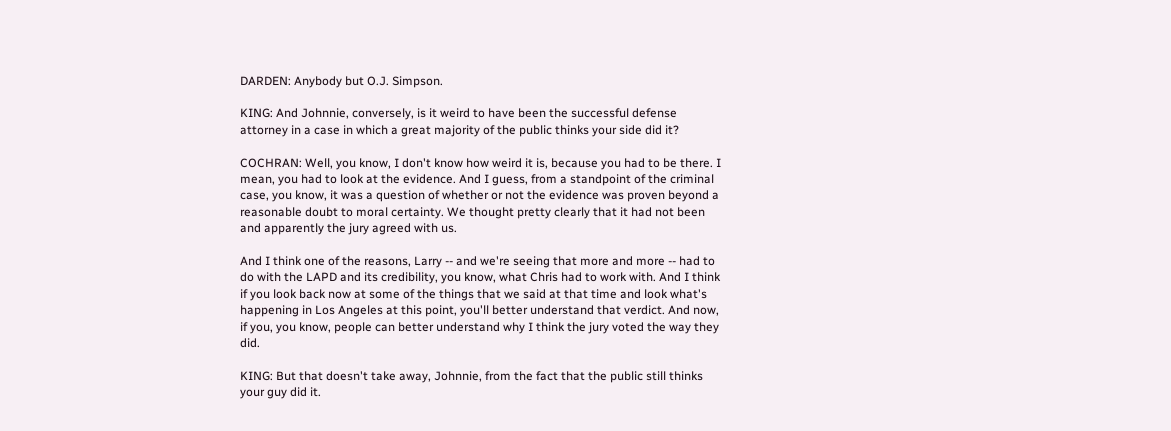DARDEN: Anybody but O.J. Simpson.

KING: And Johnnie, conversely, is it weird to have been the successful defense attorney in a case in which a great majority of the public thinks your side did it?

COCHRAN: Well, you know, I don't know how weird it is, because you had to be there. I mean, you had to look at the evidence. And I guess, from a standpoint of the criminal case, you know, it was a question of whether or not the evidence was proven beyond a reasonable doubt to moral certainty. We thought pretty clearly that it had not been and apparently the jury agreed with us.

And I think one of the reasons, Larry -- and we're seeing that more and more -- had to do with the LAPD and its credibility, you know, what Chris had to work with. And I think if you look back now at some of the things that we said at that time and look what's happening in Los Angeles at this point, you'll better understand that verdict. And now, if you, you know, people can better understand why I think the jury voted the way they did.

KING: But that doesn't take away, Johnnie, from the fact that the public still thinks your guy did it.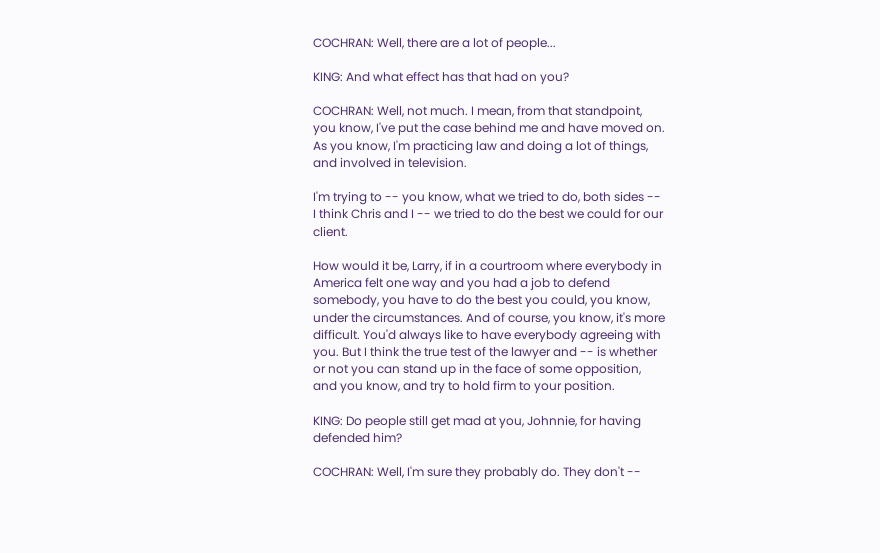COCHRAN: Well, there are a lot of people...

KING: And what effect has that had on you?

COCHRAN: Well, not much. I mean, from that standpoint, you know, I've put the case behind me and have moved on. As you know, I'm practicing law and doing a lot of things, and involved in television.

I'm trying to -- you know, what we tried to do, both sides -- I think Chris and I -- we tried to do the best we could for our client.

How would it be, Larry, if in a courtroom where everybody in America felt one way and you had a job to defend somebody, you have to do the best you could, you know, under the circumstances. And of course, you know, it's more difficult. You'd always like to have everybody agreeing with you. But I think the true test of the lawyer and -- is whether or not you can stand up in the face of some opposition, and you know, and try to hold firm to your position.

KING: Do people still get mad at you, Johnnie, for having defended him?

COCHRAN: Well, I'm sure they probably do. They don't --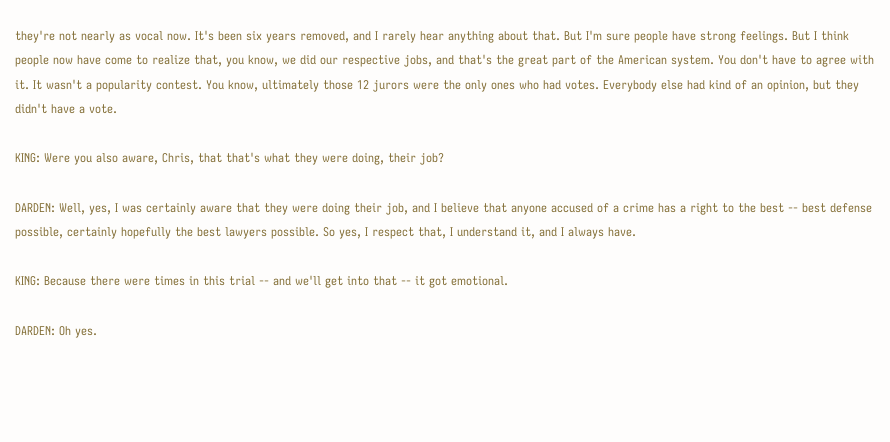they're not nearly as vocal now. It's been six years removed, and I rarely hear anything about that. But I'm sure people have strong feelings. But I think people now have come to realize that, you know, we did our respective jobs, and that's the great part of the American system. You don't have to agree with it. It wasn't a popularity contest. You know, ultimately those 12 jurors were the only ones who had votes. Everybody else had kind of an opinion, but they didn't have a vote.

KING: Were you also aware, Chris, that that's what they were doing, their job?

DARDEN: Well, yes, I was certainly aware that they were doing their job, and I believe that anyone accused of a crime has a right to the best -- best defense possible, certainly hopefully the best lawyers possible. So yes, I respect that, I understand it, and I always have.

KING: Because there were times in this trial -- and we'll get into that -- it got emotional.

DARDEN: Oh yes.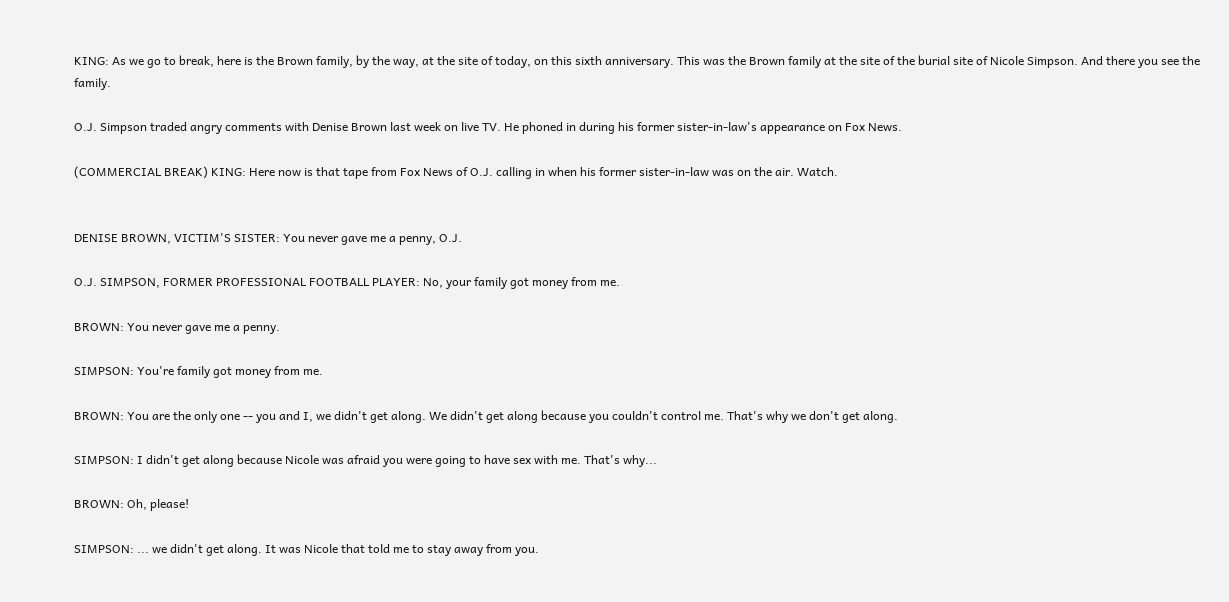KING: As we go to break, here is the Brown family, by the way, at the site of today, on this sixth anniversary. This was the Brown family at the site of the burial site of Nicole Simpson. And there you see the family.

O.J. Simpson traded angry comments with Denise Brown last week on live TV. He phoned in during his former sister-in-law's appearance on Fox News.

(COMMERCIAL BREAK) KING: Here now is that tape from Fox News of O.J. calling in when his former sister-in-law was on the air. Watch.


DENISE BROWN, VICTIM'S SISTER: You never gave me a penny, O.J.

O.J. SIMPSON, FORMER PROFESSIONAL FOOTBALL PLAYER: No, your family got money from me.

BROWN: You never gave me a penny.

SIMPSON: You're family got money from me.

BROWN: You are the only one -- you and I, we didn't get along. We didn't get along because you couldn't control me. That's why we don't get along.

SIMPSON: I didn't get along because Nicole was afraid you were going to have sex with me. That's why...

BROWN: Oh, please!

SIMPSON: ... we didn't get along. It was Nicole that told me to stay away from you.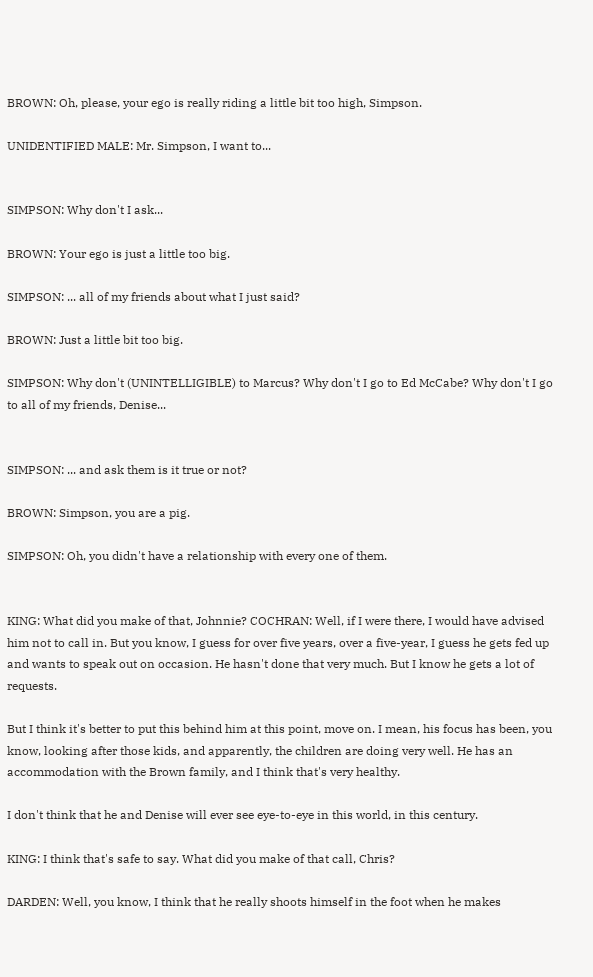BROWN: Oh, please, your ego is really riding a little bit too high, Simpson.

UNIDENTIFIED MALE: Mr. Simpson, I want to...


SIMPSON: Why don't I ask...

BROWN: Your ego is just a little too big.

SIMPSON: ... all of my friends about what I just said?

BROWN: Just a little bit too big.

SIMPSON: Why don't (UNINTELLIGIBLE) to Marcus? Why don't I go to Ed McCabe? Why don't I go to all of my friends, Denise...


SIMPSON: ... and ask them is it true or not?

BROWN: Simpson, you are a pig.

SIMPSON: Oh, you didn't have a relationship with every one of them.


KING: What did you make of that, Johnnie? COCHRAN: Well, if I were there, I would have advised him not to call in. But you know, I guess for over five years, over a five-year, I guess he gets fed up and wants to speak out on occasion. He hasn't done that very much. But I know he gets a lot of requests.

But I think it's better to put this behind him at this point, move on. I mean, his focus has been, you know, looking after those kids, and apparently, the children are doing very well. He has an accommodation with the Brown family, and I think that's very healthy.

I don't think that he and Denise will ever see eye-to-eye in this world, in this century.

KING: I think that's safe to say. What did you make of that call, Chris?

DARDEN: Well, you know, I think that he really shoots himself in the foot when he makes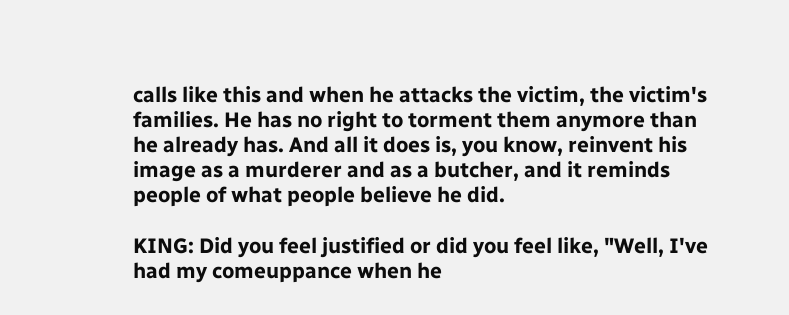calls like this and when he attacks the victim, the victim's families. He has no right to torment them anymore than he already has. And all it does is, you know, reinvent his image as a murderer and as a butcher, and it reminds people of what people believe he did.

KING: Did you feel justified or did you feel like, "Well, I've had my comeuppance when he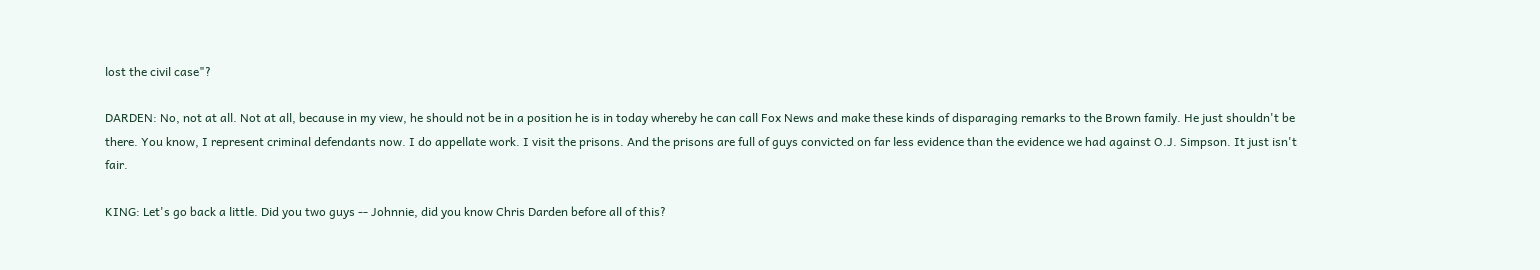lost the civil case"?

DARDEN: No, not at all. Not at all, because in my view, he should not be in a position he is in today whereby he can call Fox News and make these kinds of disparaging remarks to the Brown family. He just shouldn't be there. You know, I represent criminal defendants now. I do appellate work. I visit the prisons. And the prisons are full of guys convicted on far less evidence than the evidence we had against O.J. Simpson. It just isn't fair.

KING: Let's go back a little. Did you two guys -- Johnnie, did you know Chris Darden before all of this?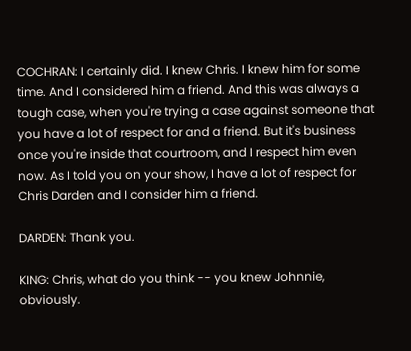COCHRAN: I certainly did. I knew Chris. I knew him for some time. And I considered him a friend. And this was always a tough case, when you're trying a case against someone that you have a lot of respect for and a friend. But it's business once you're inside that courtroom, and I respect him even now. As I told you on your show, I have a lot of respect for Chris Darden and I consider him a friend.

DARDEN: Thank you.

KING: Chris, what do you think -- you knew Johnnie, obviously.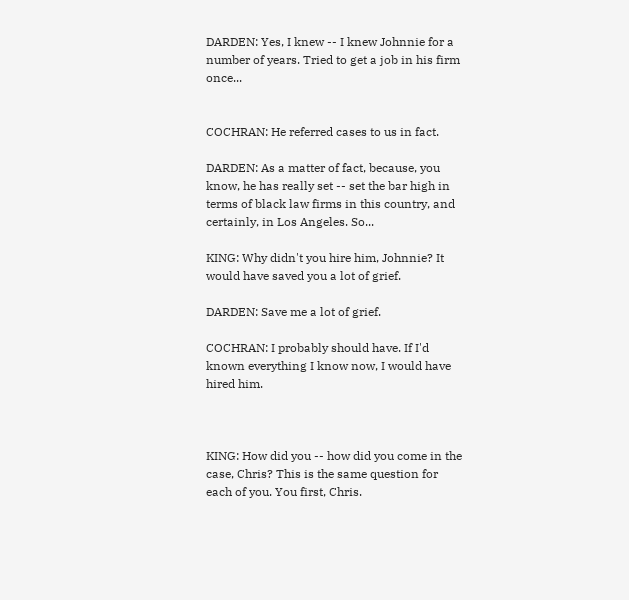DARDEN: Yes, I knew -- I knew Johnnie for a number of years. Tried to get a job in his firm once...


COCHRAN: He referred cases to us in fact.

DARDEN: As a matter of fact, because, you know, he has really set -- set the bar high in terms of black law firms in this country, and certainly, in Los Angeles. So...

KING: Why didn't you hire him, Johnnie? It would have saved you a lot of grief.

DARDEN: Save me a lot of grief.

COCHRAN: I probably should have. If I'd known everything I know now, I would have hired him.



KING: How did you -- how did you come in the case, Chris? This is the same question for each of you. You first, Chris.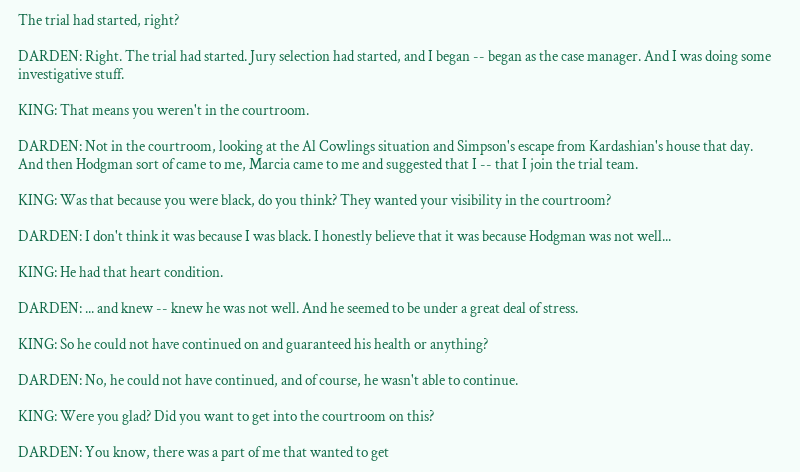The trial had started, right?

DARDEN: Right. The trial had started. Jury selection had started, and I began -- began as the case manager. And I was doing some investigative stuff.

KING: That means you weren't in the courtroom.

DARDEN: Not in the courtroom, looking at the Al Cowlings situation and Simpson's escape from Kardashian's house that day. And then Hodgman sort of came to me, Marcia came to me and suggested that I -- that I join the trial team.

KING: Was that because you were black, do you think? They wanted your visibility in the courtroom?

DARDEN: I don't think it was because I was black. I honestly believe that it was because Hodgman was not well...

KING: He had that heart condition.

DARDEN: ... and knew -- knew he was not well. And he seemed to be under a great deal of stress.

KING: So he could not have continued on and guaranteed his health or anything?

DARDEN: No, he could not have continued, and of course, he wasn't able to continue.

KING: Were you glad? Did you want to get into the courtroom on this?

DARDEN: You know, there was a part of me that wanted to get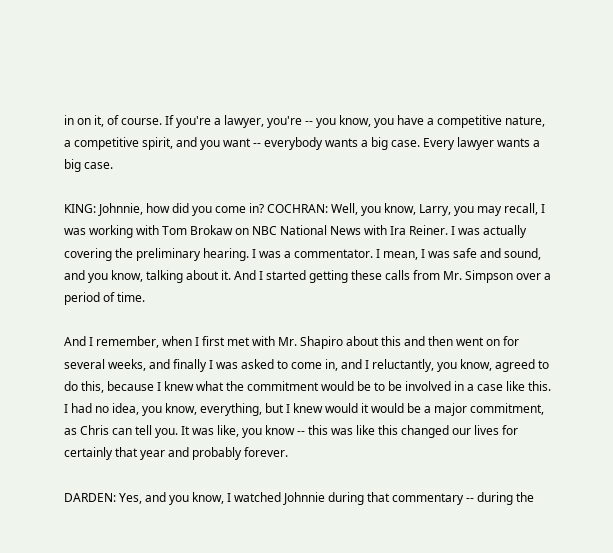in on it, of course. If you're a lawyer, you're -- you know, you have a competitive nature, a competitive spirit, and you want -- everybody wants a big case. Every lawyer wants a big case.

KING: Johnnie, how did you come in? COCHRAN: Well, you know, Larry, you may recall, I was working with Tom Brokaw on NBC National News with Ira Reiner. I was actually covering the preliminary hearing. I was a commentator. I mean, I was safe and sound, and you know, talking about it. And I started getting these calls from Mr. Simpson over a period of time.

And I remember, when I first met with Mr. Shapiro about this and then went on for several weeks, and finally I was asked to come in, and I reluctantly, you know, agreed to do this, because I knew what the commitment would be to be involved in a case like this. I had no idea, you know, everything, but I knew would it would be a major commitment, as Chris can tell you. It was like, you know -- this was like this changed our lives for certainly that year and probably forever.

DARDEN: Yes, and you know, I watched Johnnie during that commentary -- during the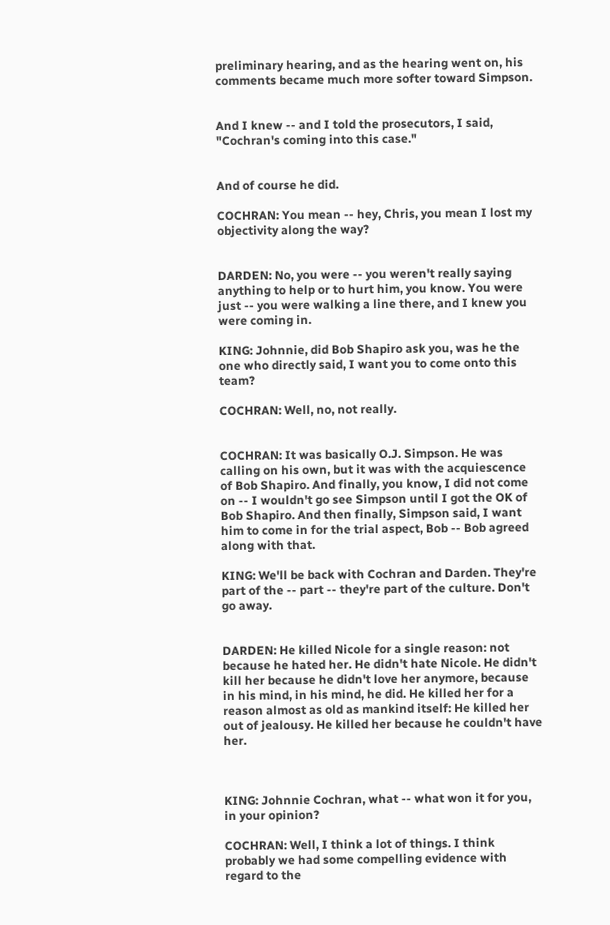preliminary hearing, and as the hearing went on, his comments became much more softer toward Simpson.


And I knew -- and I told the prosecutors, I said, "Cochran's coming into this case."


And of course he did.

COCHRAN: You mean -- hey, Chris, you mean I lost my objectivity along the way?


DARDEN: No, you were -- you weren't really saying anything to help or to hurt him, you know. You were just -- you were walking a line there, and I knew you were coming in.

KING: Johnnie, did Bob Shapiro ask you, was he the one who directly said, I want you to come onto this team?

COCHRAN: Well, no, not really.


COCHRAN: It was basically O.J. Simpson. He was calling on his own, but it was with the acquiescence of Bob Shapiro. And finally, you know, I did not come on -- I wouldn't go see Simpson until I got the OK of Bob Shapiro. And then finally, Simpson said, I want him to come in for the trial aspect, Bob -- Bob agreed along with that.

KING: We'll be back with Cochran and Darden. They're part of the -- part -- they're part of the culture. Don't go away.


DARDEN: He killed Nicole for a single reason: not because he hated her. He didn't hate Nicole. He didn't kill her because he didn't love her anymore, because in his mind, in his mind, he did. He killed her for a reason almost as old as mankind itself: He killed her out of jealousy. He killed her because he couldn't have her.



KING: Johnnie Cochran, what -- what won it for you, in your opinion?

COCHRAN: Well, I think a lot of things. I think probably we had some compelling evidence with regard to the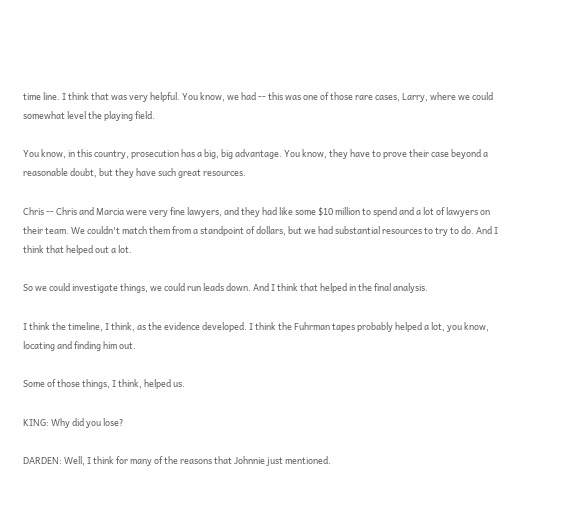time line. I think that was very helpful. You know, we had -- this was one of those rare cases, Larry, where we could somewhat level the playing field.

You know, in this country, prosecution has a big, big advantage. You know, they have to prove their case beyond a reasonable doubt, but they have such great resources.

Chris -- Chris and Marcia were very fine lawyers, and they had like some $10 million to spend and a lot of lawyers on their team. We couldn't match them from a standpoint of dollars, but we had substantial resources to try to do. And I think that helped out a lot.

So we could investigate things, we could run leads down. And I think that helped in the final analysis.

I think the timeline, I think, as the evidence developed. I think the Fuhrman tapes probably helped a lot, you know, locating and finding him out.

Some of those things, I think, helped us.

KING: Why did you lose?

DARDEN: Well, I think for many of the reasons that Johnnie just mentioned.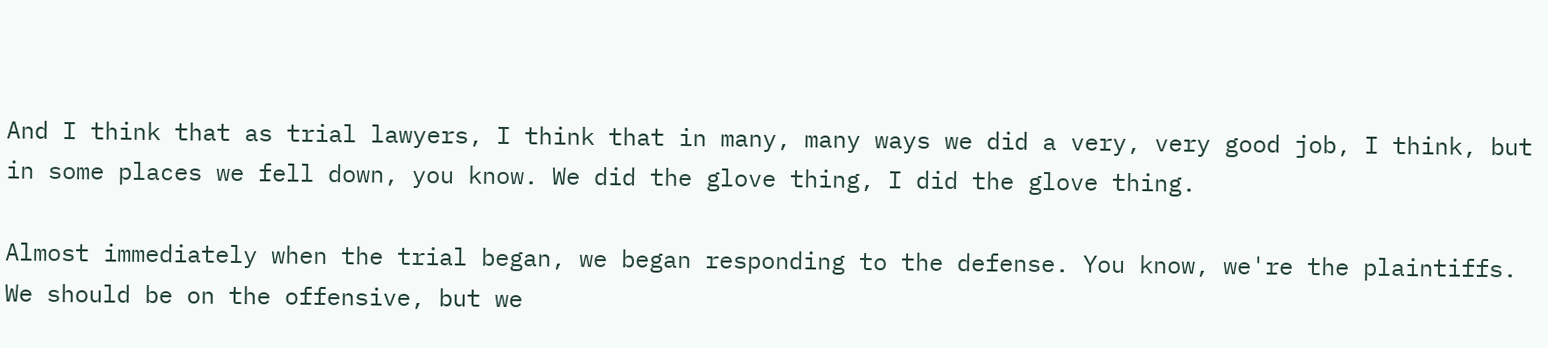And I think that as trial lawyers, I think that in many, many ways we did a very, very good job, I think, but in some places we fell down, you know. We did the glove thing, I did the glove thing.

Almost immediately when the trial began, we began responding to the defense. You know, we're the plaintiffs. We should be on the offensive, but we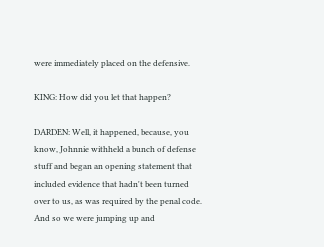were immediately placed on the defensive.

KING: How did you let that happen?

DARDEN: Well, it happened, because, you know, Johnnie withheld a bunch of defense stuff and began an opening statement that included evidence that hadn't been turned over to us, as was required by the penal code. And so we were jumping up and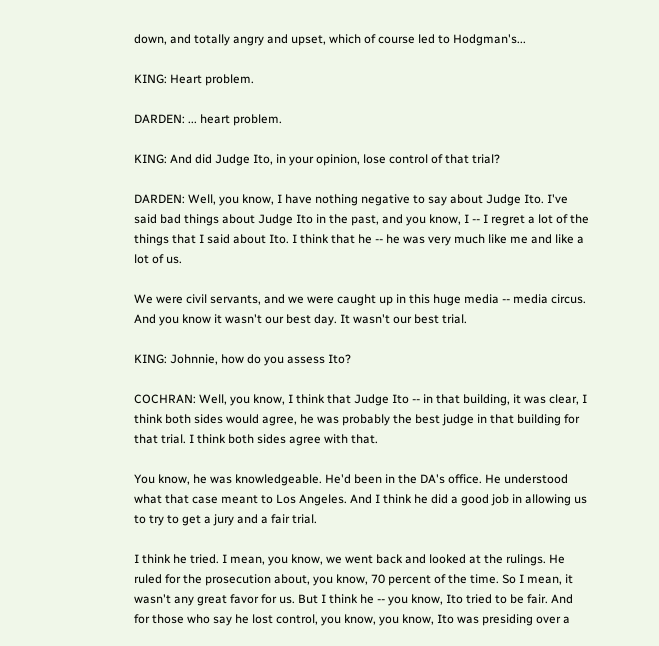down, and totally angry and upset, which of course led to Hodgman's...

KING: Heart problem.

DARDEN: ... heart problem.

KING: And did Judge Ito, in your opinion, lose control of that trial?

DARDEN: Well, you know, I have nothing negative to say about Judge Ito. I've said bad things about Judge Ito in the past, and you know, I -- I regret a lot of the things that I said about Ito. I think that he -- he was very much like me and like a lot of us.

We were civil servants, and we were caught up in this huge media -- media circus. And you know it wasn't our best day. It wasn't our best trial.

KING: Johnnie, how do you assess Ito?

COCHRAN: Well, you know, I think that Judge Ito -- in that building, it was clear, I think both sides would agree, he was probably the best judge in that building for that trial. I think both sides agree with that.

You know, he was knowledgeable. He'd been in the DA's office. He understood what that case meant to Los Angeles. And I think he did a good job in allowing us to try to get a jury and a fair trial.

I think he tried. I mean, you know, we went back and looked at the rulings. He ruled for the prosecution about, you know, 70 percent of the time. So I mean, it wasn't any great favor for us. But I think he -- you know, Ito tried to be fair. And for those who say he lost control, you know, you know, Ito was presiding over a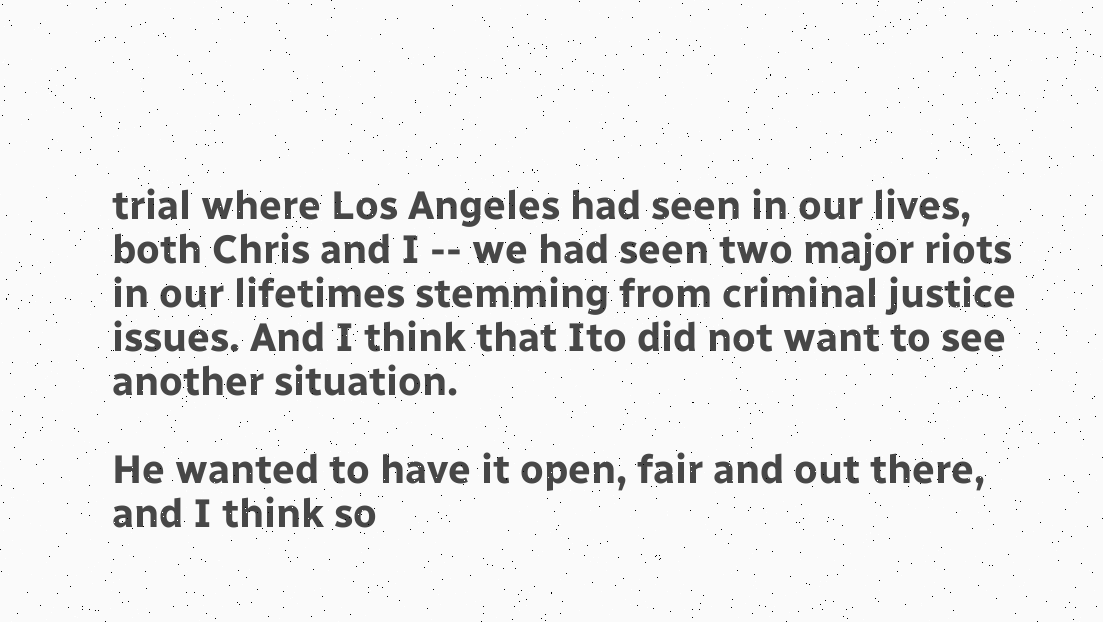trial where Los Angeles had seen in our lives, both Chris and I -- we had seen two major riots in our lifetimes stemming from criminal justice issues. And I think that Ito did not want to see another situation.

He wanted to have it open, fair and out there, and I think so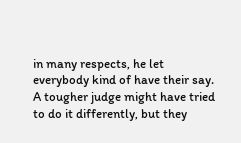in many respects, he let everybody kind of have their say. A tougher judge might have tried to do it differently, but they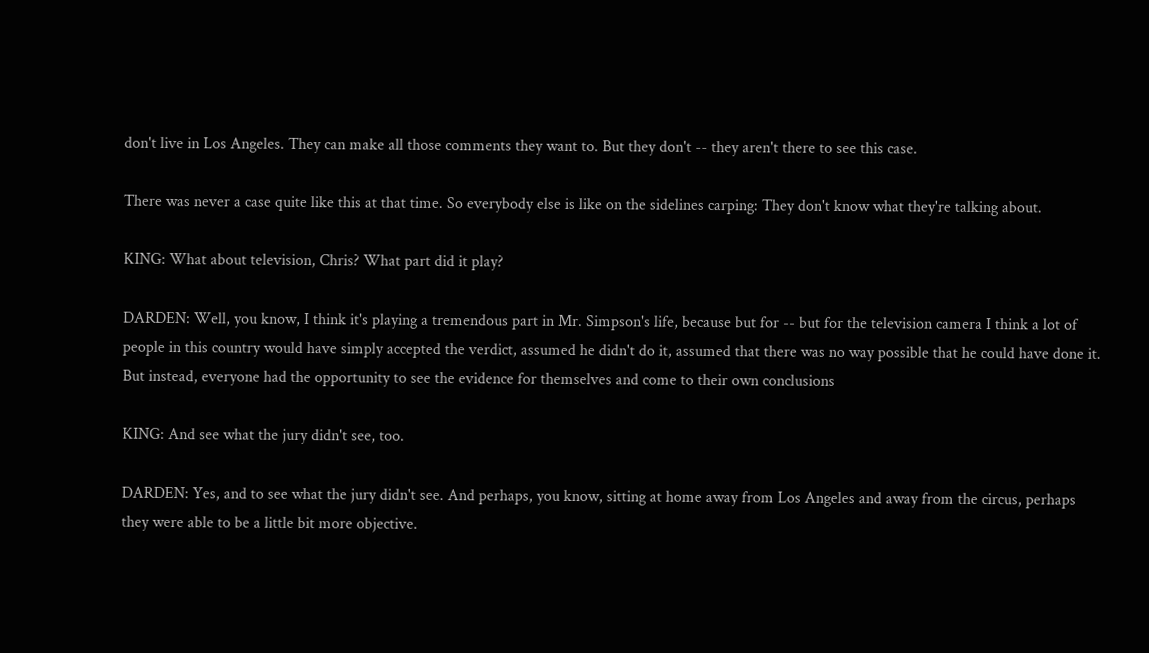don't live in Los Angeles. They can make all those comments they want to. But they don't -- they aren't there to see this case.

There was never a case quite like this at that time. So everybody else is like on the sidelines carping: They don't know what they're talking about.

KING: What about television, Chris? What part did it play?

DARDEN: Well, you know, I think it's playing a tremendous part in Mr. Simpson's life, because but for -- but for the television camera I think a lot of people in this country would have simply accepted the verdict, assumed he didn't do it, assumed that there was no way possible that he could have done it. But instead, everyone had the opportunity to see the evidence for themselves and come to their own conclusions

KING: And see what the jury didn't see, too.

DARDEN: Yes, and to see what the jury didn't see. And perhaps, you know, sitting at home away from Los Angeles and away from the circus, perhaps they were able to be a little bit more objective.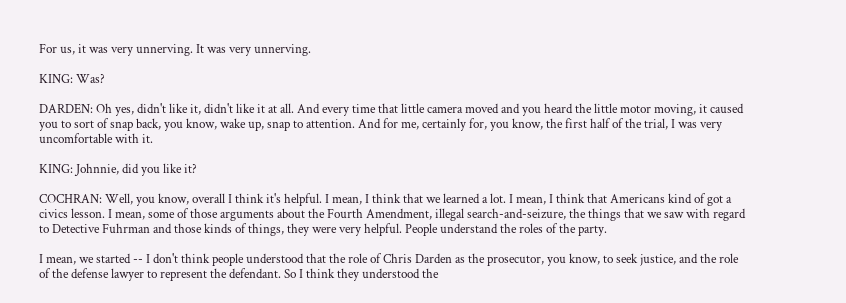For us, it was very unnerving. It was very unnerving.

KING: Was?

DARDEN: Oh yes, didn't like it, didn't like it at all. And every time that little camera moved and you heard the little motor moving, it caused you to sort of snap back, you know, wake up, snap to attention. And for me, certainly for, you know, the first half of the trial, I was very uncomfortable with it.

KING: Johnnie, did you like it?

COCHRAN: Well, you know, overall I think it's helpful. I mean, I think that we learned a lot. I mean, I think that Americans kind of got a civics lesson. I mean, some of those arguments about the Fourth Amendment, illegal search-and-seizure, the things that we saw with regard to Detective Fuhrman and those kinds of things, they were very helpful. People understand the roles of the party.

I mean, we started -- I don't think people understood that the role of Chris Darden as the prosecutor, you know, to seek justice, and the role of the defense lawyer to represent the defendant. So I think they understood the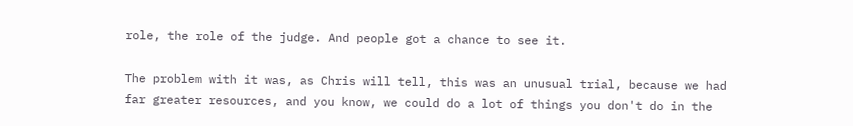role, the role of the judge. And people got a chance to see it.

The problem with it was, as Chris will tell, this was an unusual trial, because we had far greater resources, and you know, we could do a lot of things you don't do in the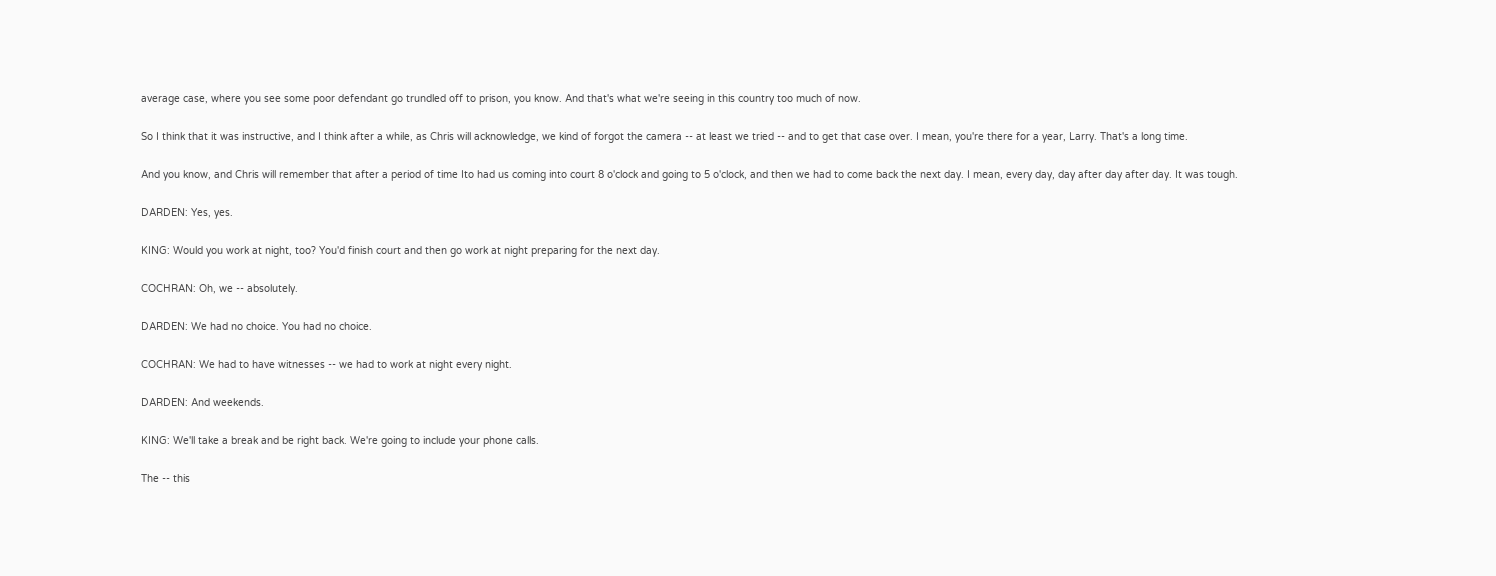average case, where you see some poor defendant go trundled off to prison, you know. And that's what we're seeing in this country too much of now.

So I think that it was instructive, and I think after a while, as Chris will acknowledge, we kind of forgot the camera -- at least we tried -- and to get that case over. I mean, you're there for a year, Larry. That's a long time.

And you know, and Chris will remember that after a period of time Ito had us coming into court 8 o'clock and going to 5 o'clock, and then we had to come back the next day. I mean, every day, day after day after day. It was tough.

DARDEN: Yes, yes.

KING: Would you work at night, too? You'd finish court and then go work at night preparing for the next day.

COCHRAN: Oh, we -- absolutely.

DARDEN: We had no choice. You had no choice.

COCHRAN: We had to have witnesses -- we had to work at night every night.

DARDEN: And weekends.

KING: We'll take a break and be right back. We're going to include your phone calls.

The -- this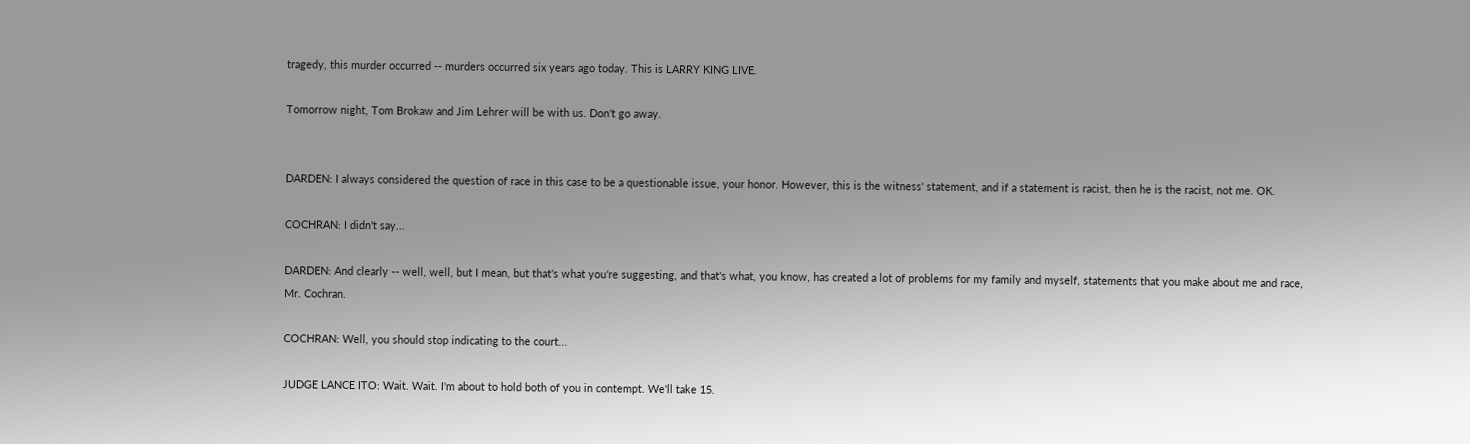tragedy, this murder occurred -- murders occurred six years ago today. This is LARRY KING LIVE.

Tomorrow night, Tom Brokaw and Jim Lehrer will be with us. Don't go away.


DARDEN: I always considered the question of race in this case to be a questionable issue, your honor. However, this is the witness' statement, and if a statement is racist, then he is the racist, not me. OK.

COCHRAN: I didn't say...

DARDEN: And clearly -- well, well, but I mean, but that's what you're suggesting, and that's what, you know, has created a lot of problems for my family and myself, statements that you make about me and race, Mr. Cochran.

COCHRAN: Well, you should stop indicating to the court...

JUDGE LANCE ITO: Wait. Wait. I'm about to hold both of you in contempt. We'll take 15.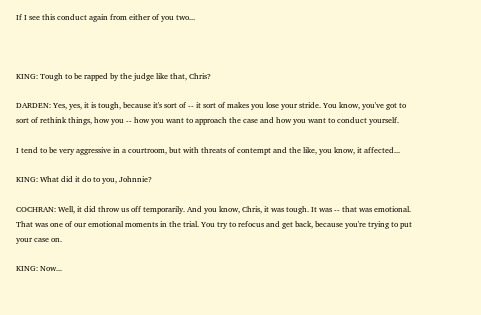If I see this conduct again from either of you two...



KING: Tough to be rapped by the judge like that, Chris?

DARDEN: Yes, yes, it is tough, because it's sort of -- it sort of makes you lose your stride. You know, you've got to sort of rethink things, how you -- how you want to approach the case and how you want to conduct yourself.

I tend to be very aggressive in a courtroom, but with threats of contempt and the like, you know, it affected...

KING: What did it do to you, Johnnie?

COCHRAN: Well, it did throw us off temporarily. And you know, Chris, it was tough. It was -- that was emotional. That was one of our emotional moments in the trial. You try to refocus and get back, because you're trying to put your case on.

KING: Now...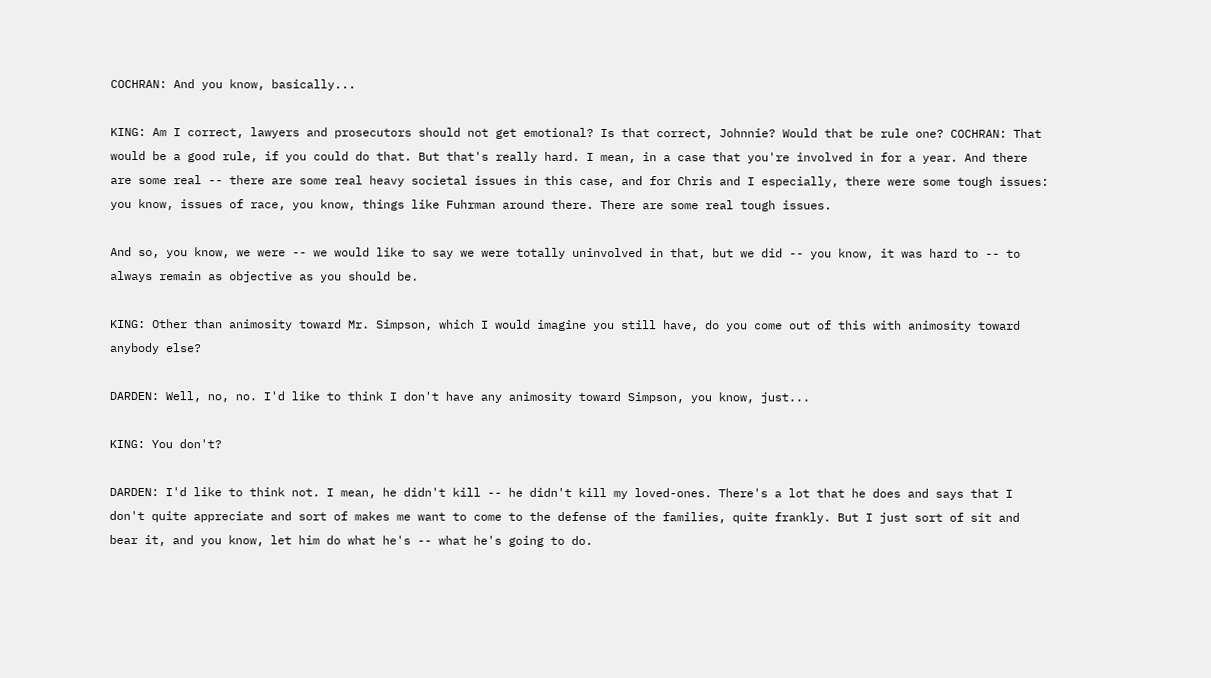COCHRAN: And you know, basically...

KING: Am I correct, lawyers and prosecutors should not get emotional? Is that correct, Johnnie? Would that be rule one? COCHRAN: That would be a good rule, if you could do that. But that's really hard. I mean, in a case that you're involved in for a year. And there are some real -- there are some real heavy societal issues in this case, and for Chris and I especially, there were some tough issues: you know, issues of race, you know, things like Fuhrman around there. There are some real tough issues.

And so, you know, we were -- we would like to say we were totally uninvolved in that, but we did -- you know, it was hard to -- to always remain as objective as you should be.

KING: Other than animosity toward Mr. Simpson, which I would imagine you still have, do you come out of this with animosity toward anybody else?

DARDEN: Well, no, no. I'd like to think I don't have any animosity toward Simpson, you know, just...

KING: You don't?

DARDEN: I'd like to think not. I mean, he didn't kill -- he didn't kill my loved-ones. There's a lot that he does and says that I don't quite appreciate and sort of makes me want to come to the defense of the families, quite frankly. But I just sort of sit and bear it, and you know, let him do what he's -- what he's going to do.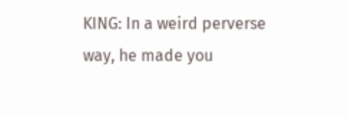KING: In a weird perverse way, he made you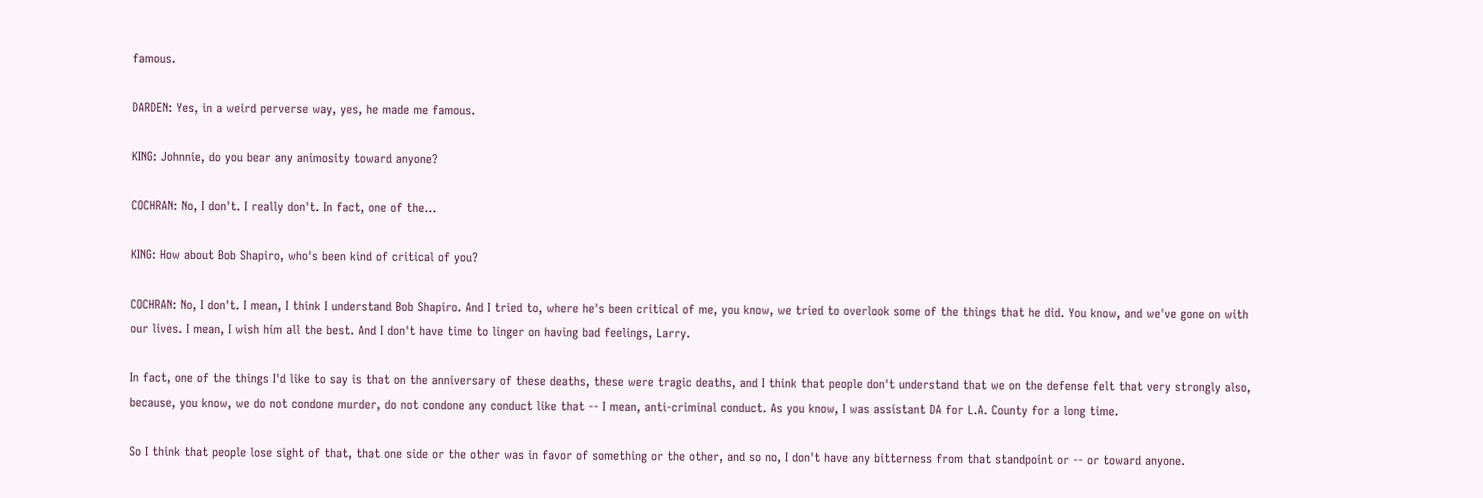famous.

DARDEN: Yes, in a weird perverse way, yes, he made me famous.

KING: Johnnie, do you bear any animosity toward anyone?

COCHRAN: No, I don't. I really don't. In fact, one of the...

KING: How about Bob Shapiro, who's been kind of critical of you?

COCHRAN: No, I don't. I mean, I think I understand Bob Shapiro. And I tried to, where he's been critical of me, you know, we tried to overlook some of the things that he did. You know, and we've gone on with our lives. I mean, I wish him all the best. And I don't have time to linger on having bad feelings, Larry.

In fact, one of the things I'd like to say is that on the anniversary of these deaths, these were tragic deaths, and I think that people don't understand that we on the defense felt that very strongly also, because, you know, we do not condone murder, do not condone any conduct like that -- I mean, anti-criminal conduct. As you know, I was assistant DA for L.A. County for a long time.

So I think that people lose sight of that, that one side or the other was in favor of something or the other, and so no, I don't have any bitterness from that standpoint or -- or toward anyone.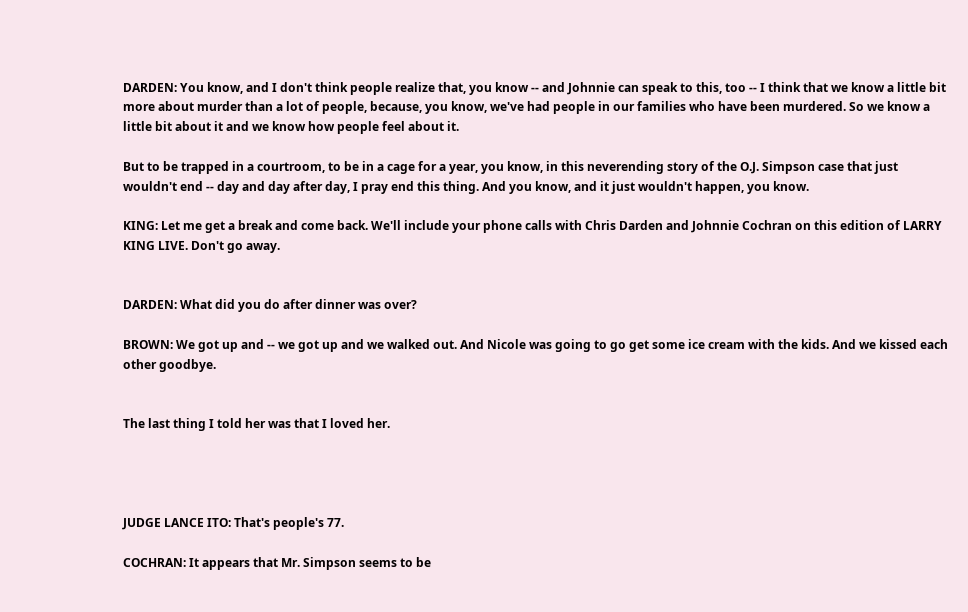DARDEN: You know, and I don't think people realize that, you know -- and Johnnie can speak to this, too -- I think that we know a little bit more about murder than a lot of people, because, you know, we've had people in our families who have been murdered. So we know a little bit about it and we know how people feel about it.

But to be trapped in a courtroom, to be in a cage for a year, you know, in this neverending story of the O.J. Simpson case that just wouldn't end -- day and day after day, I pray end this thing. And you know, and it just wouldn't happen, you know.

KING: Let me get a break and come back. We'll include your phone calls with Chris Darden and Johnnie Cochran on this edition of LARRY KING LIVE. Don't go away.


DARDEN: What did you do after dinner was over?

BROWN: We got up and -- we got up and we walked out. And Nicole was going to go get some ice cream with the kids. And we kissed each other goodbye.


The last thing I told her was that I loved her.




JUDGE LANCE ITO: That's people's 77.

COCHRAN: It appears that Mr. Simpson seems to be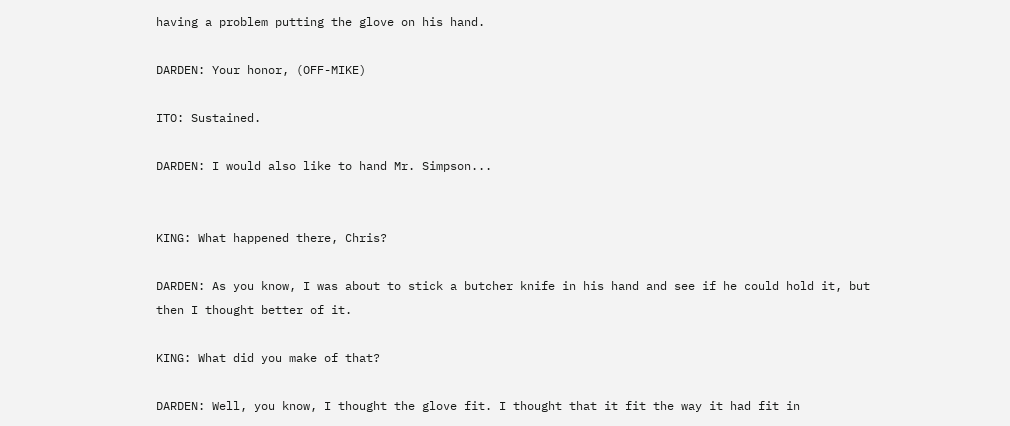having a problem putting the glove on his hand.

DARDEN: Your honor, (OFF-MIKE)

ITO: Sustained.

DARDEN: I would also like to hand Mr. Simpson...


KING: What happened there, Chris?

DARDEN: As you know, I was about to stick a butcher knife in his hand and see if he could hold it, but then I thought better of it.

KING: What did you make of that?

DARDEN: Well, you know, I thought the glove fit. I thought that it fit the way it had fit in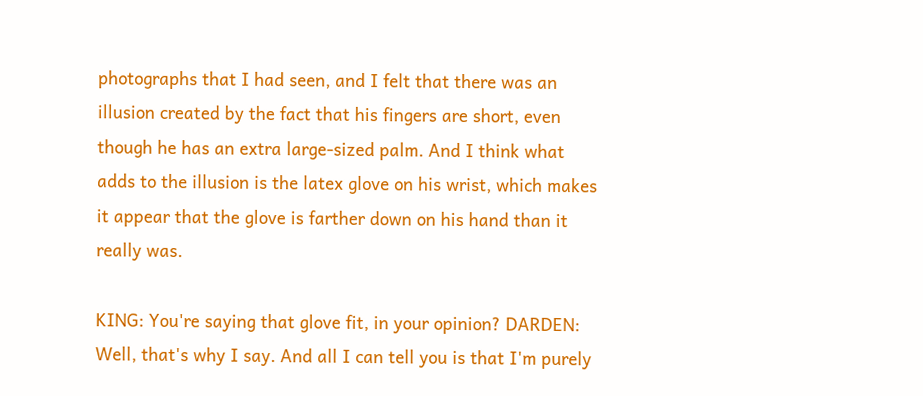photographs that I had seen, and I felt that there was an illusion created by the fact that his fingers are short, even though he has an extra large-sized palm. And I think what adds to the illusion is the latex glove on his wrist, which makes it appear that the glove is farther down on his hand than it really was.

KING: You're saying that glove fit, in your opinion? DARDEN: Well, that's why I say. And all I can tell you is that I'm purely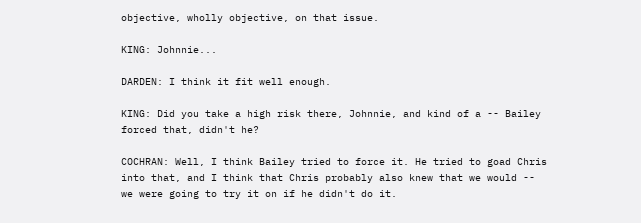objective, wholly objective, on that issue.

KING: Johnnie...

DARDEN: I think it fit well enough.

KING: Did you take a high risk there, Johnnie, and kind of a -- Bailey forced that, didn't he?

COCHRAN: Well, I think Bailey tried to force it. He tried to goad Chris into that, and I think that Chris probably also knew that we would -- we were going to try it on if he didn't do it.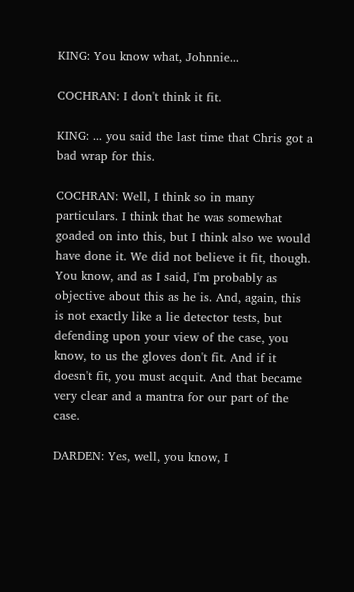KING: You know what, Johnnie...

COCHRAN: I don't think it fit.

KING: ... you said the last time that Chris got a bad wrap for this.

COCHRAN: Well, I think so in many particulars. I think that he was somewhat goaded on into this, but I think also we would have done it. We did not believe it fit, though. You know, and as I said, I'm probably as objective about this as he is. And, again, this is not exactly like a lie detector tests, but defending upon your view of the case, you know, to us the gloves don't fit. And if it doesn't fit, you must acquit. And that became very clear and a mantra for our part of the case.

DARDEN: Yes, well, you know, I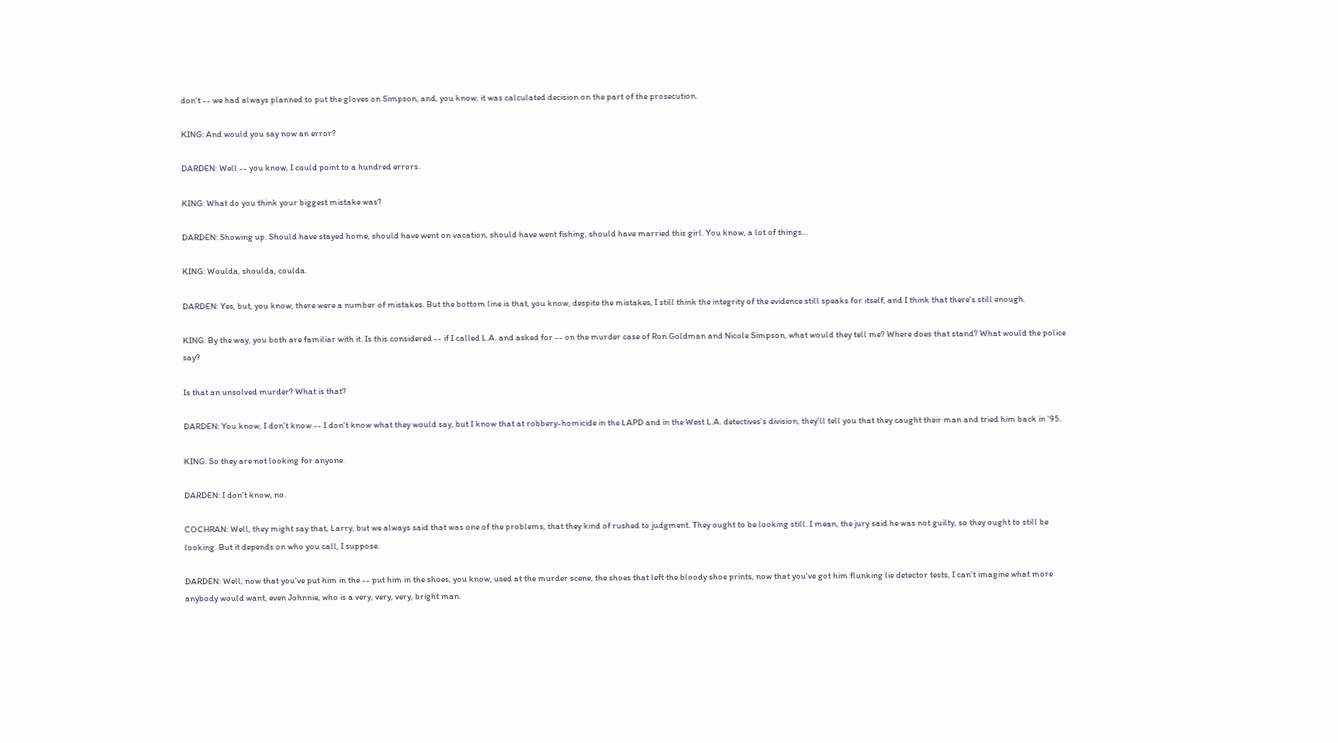don't -- we had always planned to put the gloves on Simpson, and, you know, it was calculated decision on the part of the prosecution.

KING: And would you say now an error?

DARDEN: Well -- you know, I could point to a hundred errors.

KING: What do you think your biggest mistake was?

DARDEN: Showing up. Should have stayed home, should have went on vacation, should have went fishing, should have married this girl. You know, a lot of things...

KING: Woulda, shoulda, coulda.

DARDEN: Yes, but, you know, there were a number of mistakes. But the bottom line is that, you know, despite the mistakes, I still think the integrity of the evidence still speaks for itself, and I think that there's still enough.

KING: By the way, you both are familiar with it. Is this considered -- if I called L.A. and asked for -- on the murder case of Ron Goldman and Nicole Simpson, what would they tell me? Where does that stand? What would the police say?

Is that an unsolved murder? What is that?

DARDEN: You know, I don't know -- I don't know what they would say, but I know that at robbery-homicide in the LAPD and in the West L.A. detectives's division, they'll tell you that they caught their man and tried him back in '95.

KING: So they are not looking for anyone.

DARDEN: I don't know, no.

COCHRAN: Well, they might say that, Larry, but we always said that was one of the problems, that they kind of rushed to judgment. They ought to be looking still. I mean, the jury said he was not guilty, so they ought to still be looking. But it depends on who you call, I suppose.

DARDEN: Well, now that you've put him in the -- put him in the shoes, you know, used at the murder scene, the shoes that left the bloody shoe prints, now that you've got him flunking lie detector tests, I can't imagine what more anybody would want, even Johnnie, who is a very, very, very, bright man.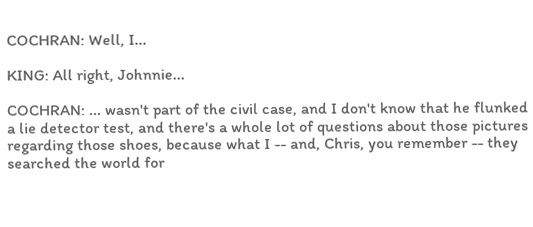COCHRAN: Well, I...

KING: All right, Johnnie...

COCHRAN: ... wasn't part of the civil case, and I don't know that he flunked a lie detector test, and there's a whole lot of questions about those pictures regarding those shoes, because what I -- and, Chris, you remember -- they searched the world for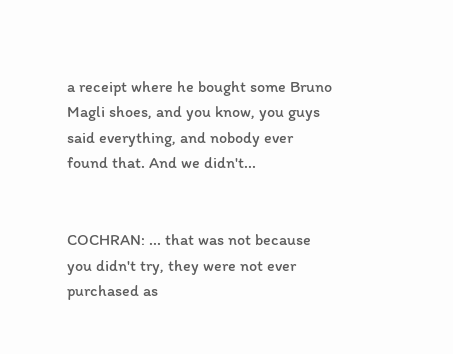a receipt where he bought some Bruno Magli shoes, and you know, you guys said everything, and nobody ever found that. And we didn't...


COCHRAN: ... that was not because you didn't try, they were not ever purchased as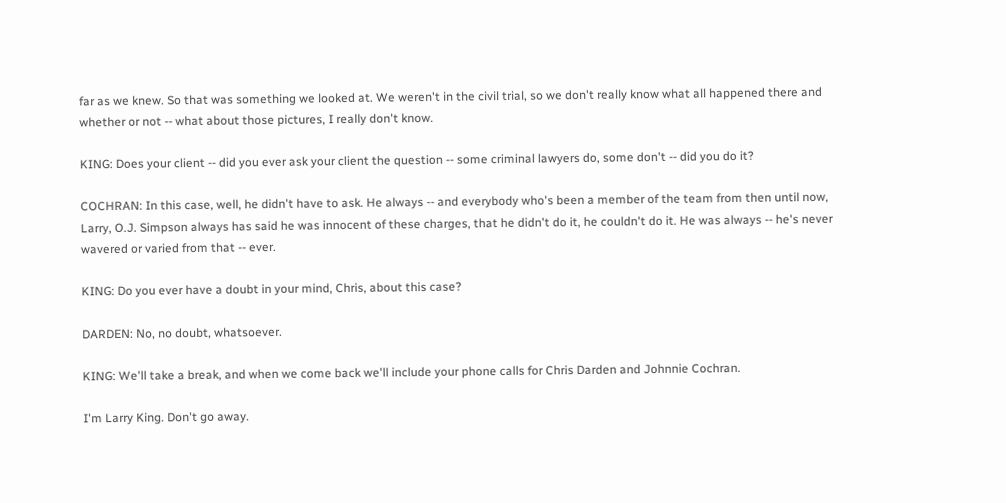far as we knew. So that was something we looked at. We weren't in the civil trial, so we don't really know what all happened there and whether or not -- what about those pictures, I really don't know.

KING: Does your client -- did you ever ask your client the question -- some criminal lawyers do, some don't -- did you do it?

COCHRAN: In this case, well, he didn't have to ask. He always -- and everybody who's been a member of the team from then until now, Larry, O.J. Simpson always has said he was innocent of these charges, that he didn't do it, he couldn't do it. He was always -- he's never wavered or varied from that -- ever.

KING: Do you ever have a doubt in your mind, Chris, about this case?

DARDEN: No, no doubt, whatsoever.

KING: We'll take a break, and when we come back we'll include your phone calls for Chris Darden and Johnnie Cochran.

I'm Larry King. Don't go away.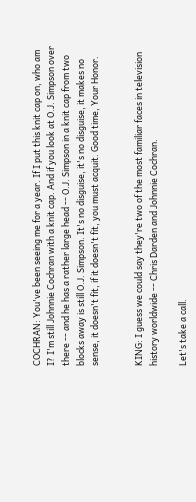COCHRAN: You've been seeing me for a year. If I put this knit cap on, who am I? I'm still Johnnie Cochran with a knit cap. And if you look at O.J. Simpson over there -- and he has a rather large head -- O.J. Simpson in a knit cap from two blocks away is still O.J. Simpson. It's no disguise, it's no disguise, it makes no sense, it doesn't fit, if it doesn't fit, you must acquit. Good time, Your Honor.


KING: I guess we could say they're two of the most familiar faces in television history worldwide -- Chris Darden and Johnnie Cochran.

Let's take a call.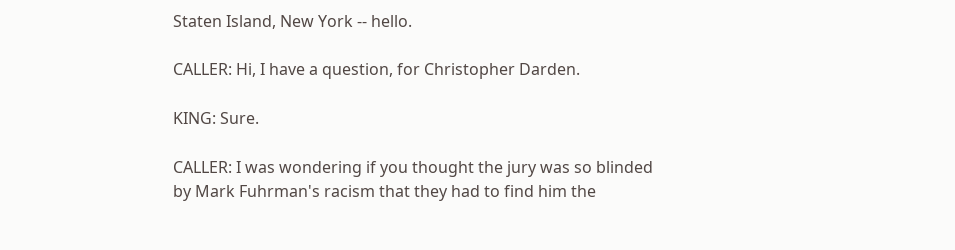Staten Island, New York -- hello.

CALLER: Hi, I have a question, for Christopher Darden.

KING: Sure.

CALLER: I was wondering if you thought the jury was so blinded by Mark Fuhrman's racism that they had to find him the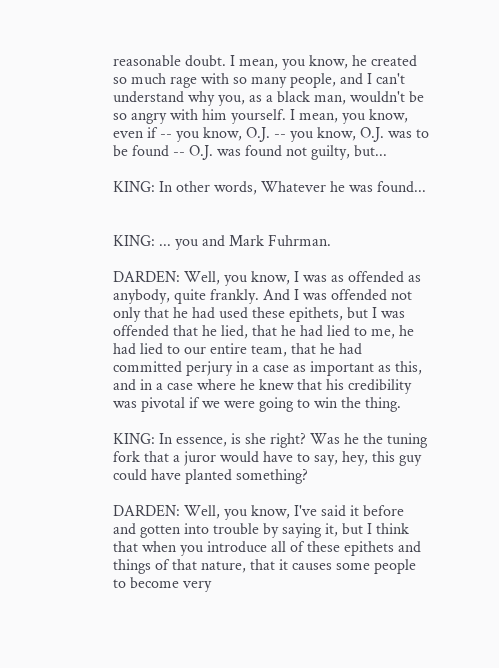reasonable doubt. I mean, you know, he created so much rage with so many people, and I can't understand why you, as a black man, wouldn't be so angry with him yourself. I mean, you know, even if -- you know, O.J. -- you know, O.J. was to be found -- O.J. was found not guilty, but...

KING: In other words, Whatever he was found...


KING: ... you and Mark Fuhrman.

DARDEN: Well, you know, I was as offended as anybody, quite frankly. And I was offended not only that he had used these epithets, but I was offended that he lied, that he had lied to me, he had lied to our entire team, that he had committed perjury in a case as important as this, and in a case where he knew that his credibility was pivotal if we were going to win the thing.

KING: In essence, is she right? Was he the tuning fork that a juror would have to say, hey, this guy could have planted something?

DARDEN: Well, you know, I've said it before and gotten into trouble by saying it, but I think that when you introduce all of these epithets and things of that nature, that it causes some people to become very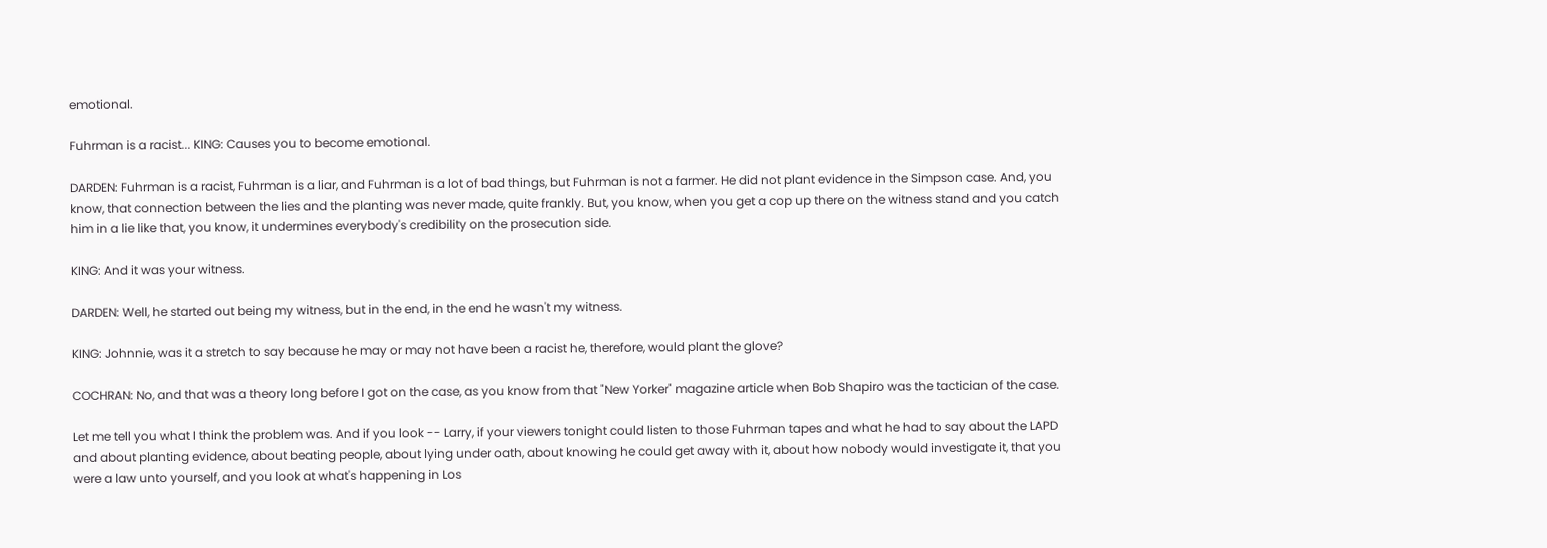emotional.

Fuhrman is a racist... KING: Causes you to become emotional.

DARDEN: Fuhrman is a racist, Fuhrman is a liar, and Fuhrman is a lot of bad things, but Fuhrman is not a farmer. He did not plant evidence in the Simpson case. And, you know, that connection between the lies and the planting was never made, quite frankly. But, you know, when you get a cop up there on the witness stand and you catch him in a lie like that, you know, it undermines everybody's credibility on the prosecution side.

KING: And it was your witness.

DARDEN: Well, he started out being my witness, but in the end, in the end he wasn't my witness.

KING: Johnnie, was it a stretch to say because he may or may not have been a racist he, therefore, would plant the glove?

COCHRAN: No, and that was a theory long before I got on the case, as you know from that "New Yorker" magazine article when Bob Shapiro was the tactician of the case.

Let me tell you what I think the problem was. And if you look -- Larry, if your viewers tonight could listen to those Fuhrman tapes and what he had to say about the LAPD and about planting evidence, about beating people, about lying under oath, about knowing he could get away with it, about how nobody would investigate it, that you were a law unto yourself, and you look at what's happening in Los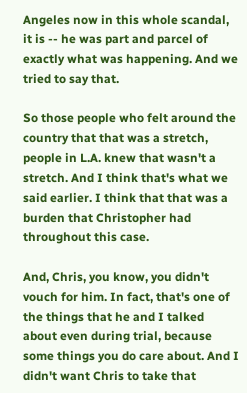Angeles now in this whole scandal, it is -- he was part and parcel of exactly what was happening. And we tried to say that.

So those people who felt around the country that that was a stretch, people in L.A. knew that wasn't a stretch. And I think that's what we said earlier. I think that that was a burden that Christopher had throughout this case.

And, Chris, you know, you didn't vouch for him. In fact, that's one of the things that he and I talked about even during trial, because some things you do care about. And I didn't want Chris to take that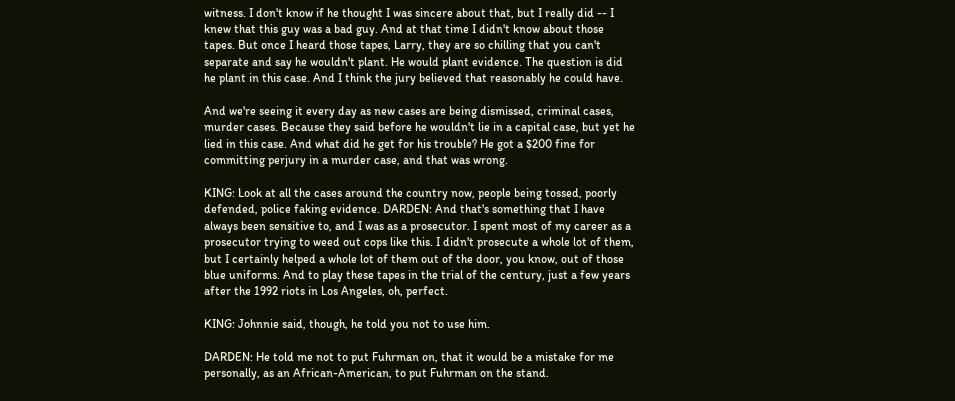witness. I don't know if he thought I was sincere about that, but I really did -- I knew that this guy was a bad guy. And at that time I didn't know about those tapes. But once I heard those tapes, Larry, they are so chilling that you can't separate and say he wouldn't plant. He would plant evidence. The question is did he plant in this case. And I think the jury believed that reasonably he could have.

And we're seeing it every day as new cases are being dismissed, criminal cases, murder cases. Because they said before he wouldn't lie in a capital case, but yet he lied in this case. And what did he get for his trouble? He got a $200 fine for committing perjury in a murder case, and that was wrong.

KING: Look at all the cases around the country now, people being tossed, poorly defended, police faking evidence. DARDEN: And that's something that I have always been sensitive to, and I was as a prosecutor. I spent most of my career as a prosecutor trying to weed out cops like this. I didn't prosecute a whole lot of them, but I certainly helped a whole lot of them out of the door, you know, out of those blue uniforms. And to play these tapes in the trial of the century, just a few years after the 1992 riots in Los Angeles, oh, perfect.

KING: Johnnie said, though, he told you not to use him.

DARDEN: He told me not to put Fuhrman on, that it would be a mistake for me personally, as an African-American, to put Fuhrman on the stand.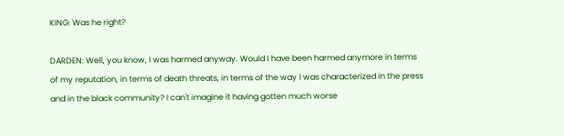KING: Was he right?

DARDEN: Well, you know, I was harmed anyway. Would I have been harmed anymore in terms of my reputation, in terms of death threats, in terms of the way I was characterized in the press and in the black community? I can't imagine it having gotten much worse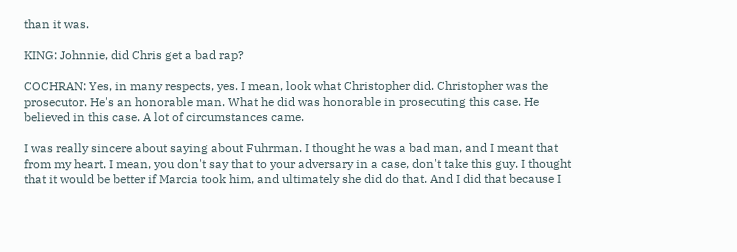than it was.

KING: Johnnie, did Chris get a bad rap?

COCHRAN: Yes, in many respects, yes. I mean, look what Christopher did. Christopher was the prosecutor. He's an honorable man. What he did was honorable in prosecuting this case. He believed in this case. A lot of circumstances came.

I was really sincere about saying about Fuhrman. I thought he was a bad man, and I meant that from my heart. I mean, you don't say that to your adversary in a case, don't take this guy. I thought that it would be better if Marcia took him, and ultimately she did do that. And I did that because I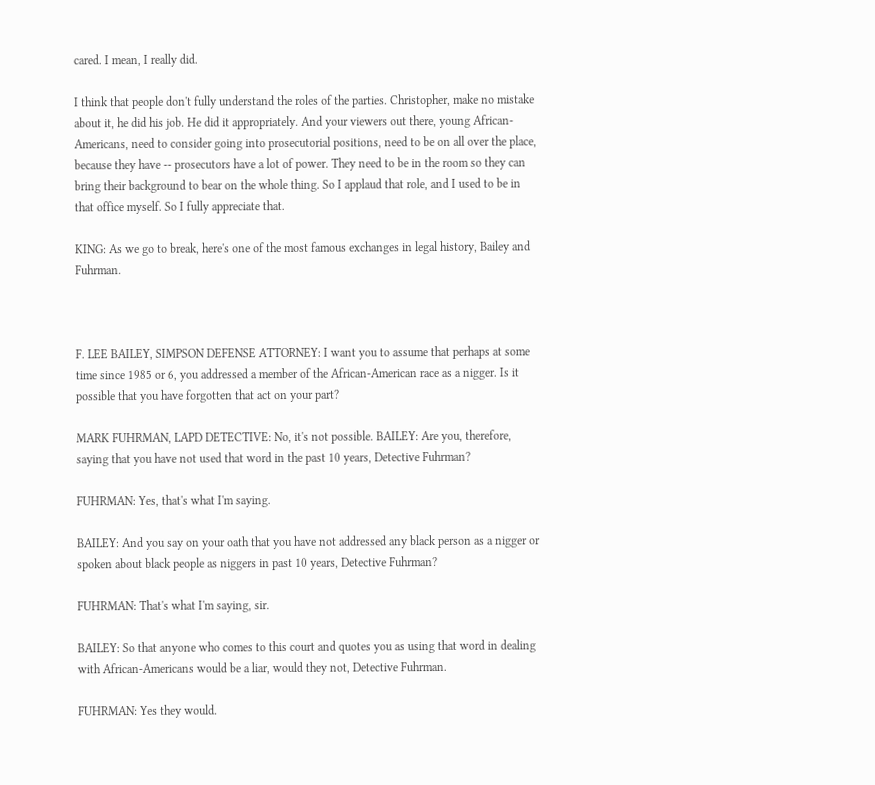cared. I mean, I really did.

I think that people don't fully understand the roles of the parties. Christopher, make no mistake about it, he did his job. He did it appropriately. And your viewers out there, young African- Americans, need to consider going into prosecutorial positions, need to be on all over the place, because they have -- prosecutors have a lot of power. They need to be in the room so they can bring their background to bear on the whole thing. So I applaud that role, and I used to be in that office myself. So I fully appreciate that.

KING: As we go to break, here's one of the most famous exchanges in legal history, Bailey and Fuhrman.



F. LEE BAILEY, SIMPSON DEFENSE ATTORNEY: I want you to assume that perhaps at some time since 1985 or 6, you addressed a member of the African-American race as a nigger. Is it possible that you have forgotten that act on your part?

MARK FUHRMAN, LAPD DETECTIVE: No, it's not possible. BAILEY: Are you, therefore, saying that you have not used that word in the past 10 years, Detective Fuhrman?

FUHRMAN: Yes, that's what I'm saying.

BAILEY: And you say on your oath that you have not addressed any black person as a nigger or spoken about black people as niggers in past 10 years, Detective Fuhrman?

FUHRMAN: That's what I'm saying, sir.

BAILEY: So that anyone who comes to this court and quotes you as using that word in dealing with African-Americans would be a liar, would they not, Detective Fuhrman.

FUHRMAN: Yes they would.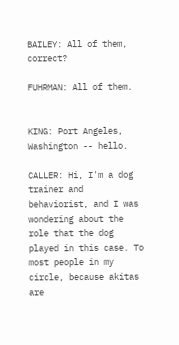BAILEY: All of them, correct?

FUHRMAN: All of them.


KING: Port Angeles, Washington -- hello.

CALLER: Hi, I'm a dog trainer and behaviorist, and I was wondering about the role that the dog played in this case. To most people in my circle, because akitas are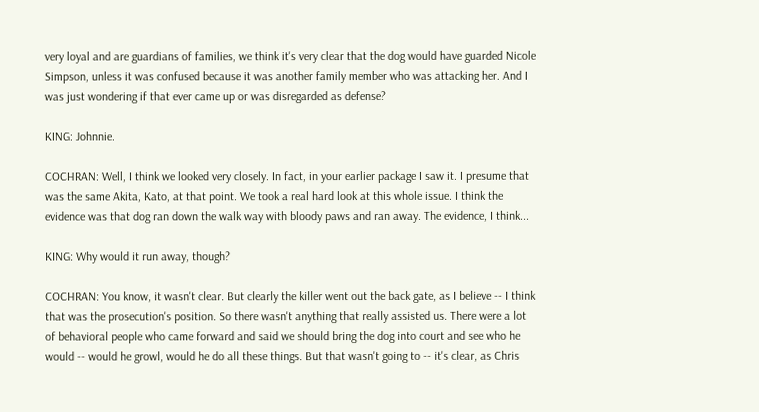very loyal and are guardians of families, we think it's very clear that the dog would have guarded Nicole Simpson, unless it was confused because it was another family member who was attacking her. And I was just wondering if that ever came up or was disregarded as defense?

KING: Johnnie.

COCHRAN: Well, I think we looked very closely. In fact, in your earlier package I saw it. I presume that was the same Akita, Kato, at that point. We took a real hard look at this whole issue. I think the evidence was that dog ran down the walk way with bloody paws and ran away. The evidence, I think...

KING: Why would it run away, though?

COCHRAN: You know, it wasn't clear. But clearly the killer went out the back gate, as I believe -- I think that was the prosecution's position. So there wasn't anything that really assisted us. There were a lot of behavioral people who came forward and said we should bring the dog into court and see who he would -- would he growl, would he do all these things. But that wasn't going to -- it's clear, as Chris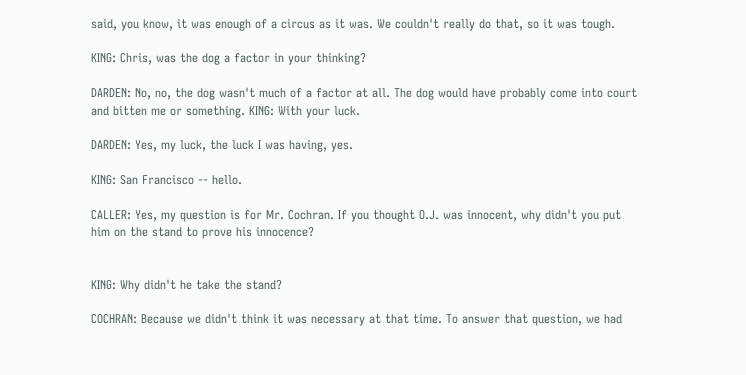said, you know, it was enough of a circus as it was. We couldn't really do that, so it was tough.

KING: Chris, was the dog a factor in your thinking?

DARDEN: No, no, the dog wasn't much of a factor at all. The dog would have probably come into court and bitten me or something. KING: With your luck.

DARDEN: Yes, my luck, the luck I was having, yes.

KING: San Francisco -- hello.

CALLER: Yes, my question is for Mr. Cochran. If you thought O.J. was innocent, why didn't you put him on the stand to prove his innocence?


KING: Why didn't he take the stand?

COCHRAN: Because we didn't think it was necessary at that time. To answer that question, we had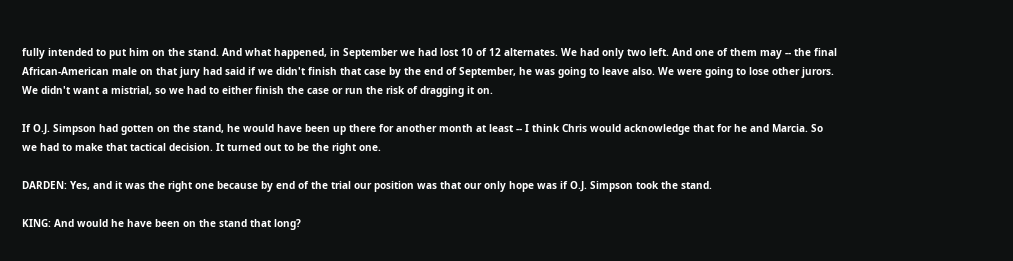fully intended to put him on the stand. And what happened, in September we had lost 10 of 12 alternates. We had only two left. And one of them may -- the final African-American male on that jury had said if we didn't finish that case by the end of September, he was going to leave also. We were going to lose other jurors. We didn't want a mistrial, so we had to either finish the case or run the risk of dragging it on.

If O.J. Simpson had gotten on the stand, he would have been up there for another month at least -- I think Chris would acknowledge that for he and Marcia. So we had to make that tactical decision. It turned out to be the right one.

DARDEN: Yes, and it was the right one because by end of the trial our position was that our only hope was if O.J. Simpson took the stand.

KING: And would he have been on the stand that long?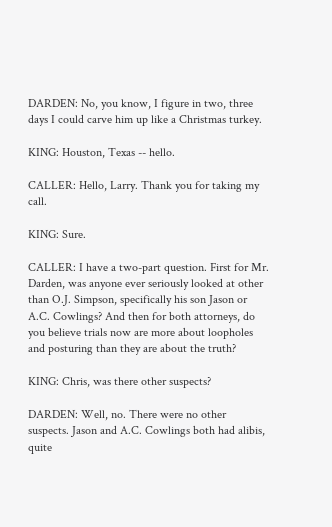DARDEN: No, you know, I figure in two, three days I could carve him up like a Christmas turkey.

KING: Houston, Texas -- hello.

CALLER: Hello, Larry. Thank you for taking my call.

KING: Sure.

CALLER: I have a two-part question. First for Mr. Darden, was anyone ever seriously looked at other than O.J. Simpson, specifically his son Jason or A.C. Cowlings? And then for both attorneys, do you believe trials now are more about loopholes and posturing than they are about the truth?

KING: Chris, was there other suspects?

DARDEN: Well, no. There were no other suspects. Jason and A.C. Cowlings both had alibis, quite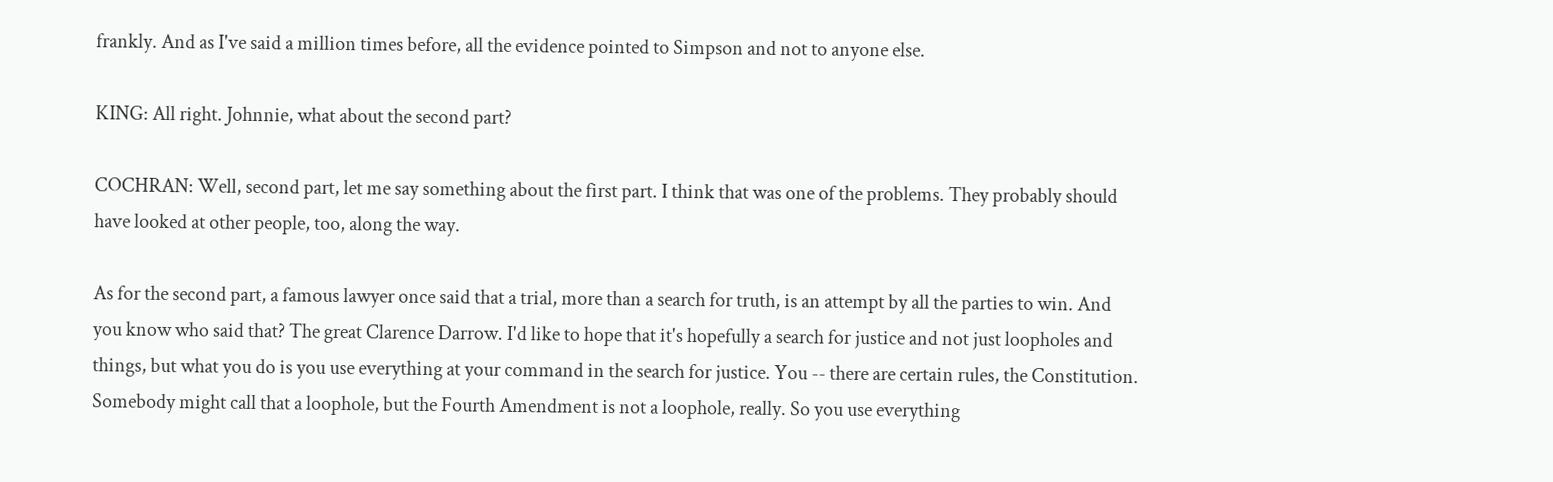frankly. And as I've said a million times before, all the evidence pointed to Simpson and not to anyone else.

KING: All right. Johnnie, what about the second part?

COCHRAN: Well, second part, let me say something about the first part. I think that was one of the problems. They probably should have looked at other people, too, along the way.

As for the second part, a famous lawyer once said that a trial, more than a search for truth, is an attempt by all the parties to win. And you know who said that? The great Clarence Darrow. I'd like to hope that it's hopefully a search for justice and not just loopholes and things, but what you do is you use everything at your command in the search for justice. You -- there are certain rules, the Constitution. Somebody might call that a loophole, but the Fourth Amendment is not a loophole, really. So you use everything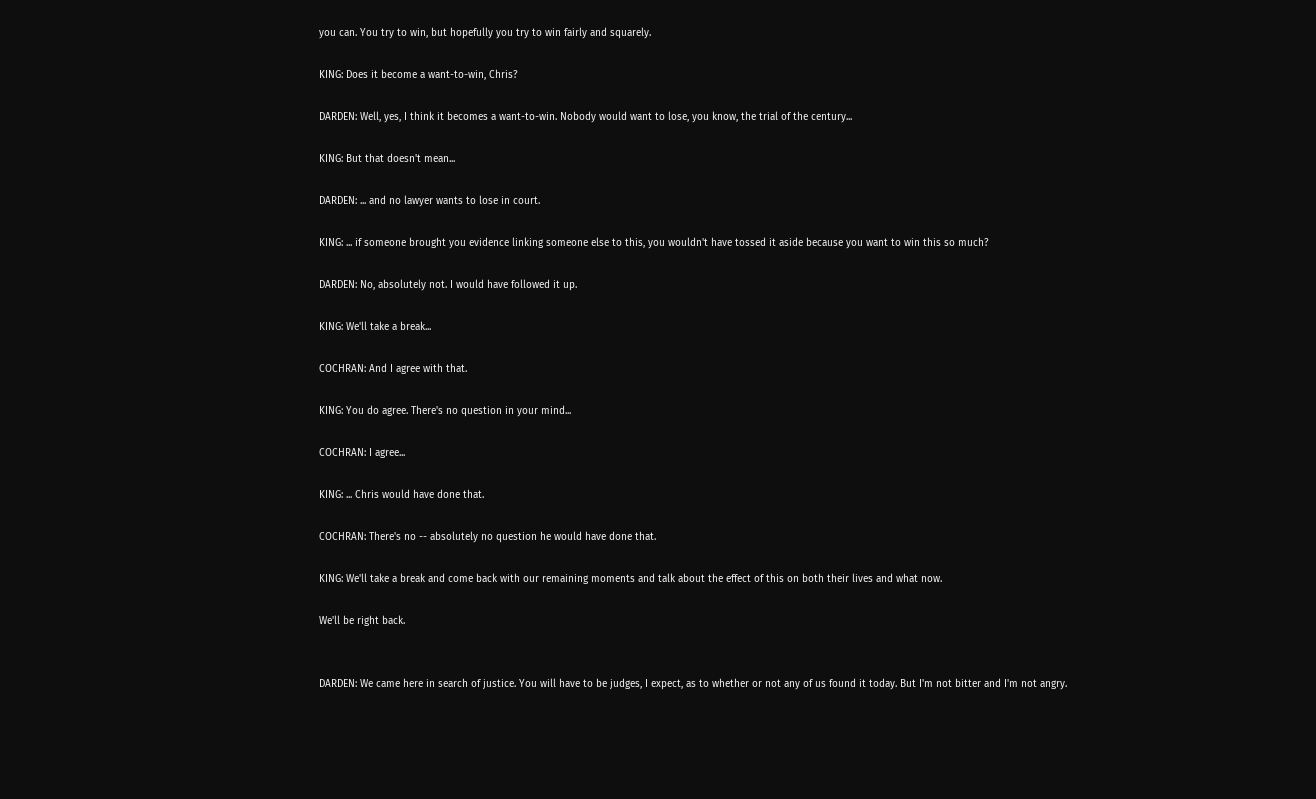you can. You try to win, but hopefully you try to win fairly and squarely.

KING: Does it become a want-to-win, Chris?

DARDEN: Well, yes, I think it becomes a want-to-win. Nobody would want to lose, you know, the trial of the century...

KING: But that doesn't mean...

DARDEN: ... and no lawyer wants to lose in court.

KING: ... if someone brought you evidence linking someone else to this, you wouldn't have tossed it aside because you want to win this so much?

DARDEN: No, absolutely not. I would have followed it up.

KING: We'll take a break...

COCHRAN: And I agree with that.

KING: You do agree. There's no question in your mind...

COCHRAN: I agree...

KING: ... Chris would have done that.

COCHRAN: There's no -- absolutely no question he would have done that.

KING: We'll take a break and come back with our remaining moments and talk about the effect of this on both their lives and what now.

We'll be right back.


DARDEN: We came here in search of justice. You will have to be judges, I expect, as to whether or not any of us found it today. But I'm not bitter and I'm not angry.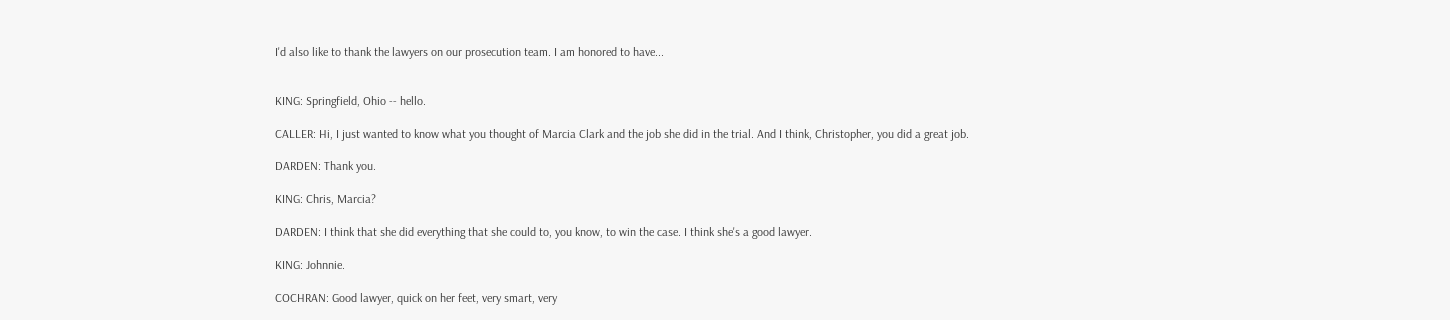I'd also like to thank the lawyers on our prosecution team. I am honored to have...


KING: Springfield, Ohio -- hello.

CALLER: Hi, I just wanted to know what you thought of Marcia Clark and the job she did in the trial. And I think, Christopher, you did a great job.

DARDEN: Thank you.

KING: Chris, Marcia?

DARDEN: I think that she did everything that she could to, you know, to win the case. I think she's a good lawyer.

KING: Johnnie.

COCHRAN: Good lawyer, quick on her feet, very smart, very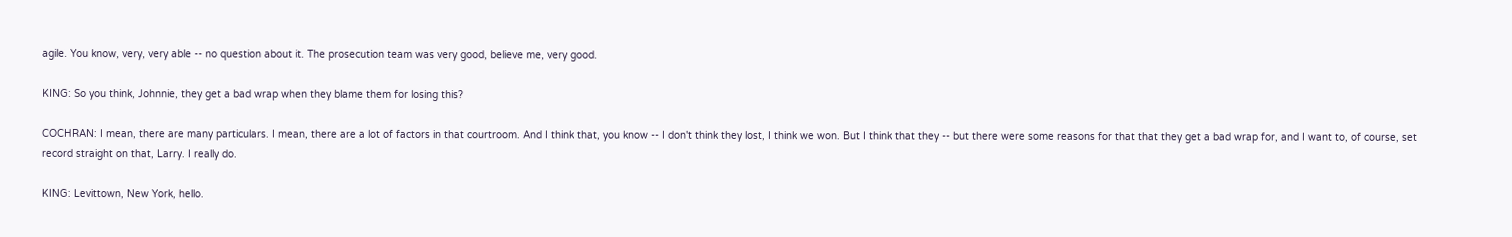agile. You know, very, very able -- no question about it. The prosecution team was very good, believe me, very good.

KING: So you think, Johnnie, they get a bad wrap when they blame them for losing this?

COCHRAN: I mean, there are many particulars. I mean, there are a lot of factors in that courtroom. And I think that, you know -- I don't think they lost, I think we won. But I think that they -- but there were some reasons for that that they get a bad wrap for, and I want to, of course, set record straight on that, Larry. I really do.

KING: Levittown, New York, hello.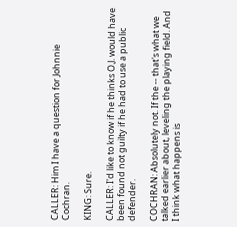CALLER: Him I have a question for Johnnie Cochran.

KING: Sure.

CALLER: I'd like to know if he thinks O.J. would have been found not guilty if he had to use a public defender.

COCHRAN: Absolutely not. If the -- that's what we talked earlier about, leveling the playing field. And I think what happens is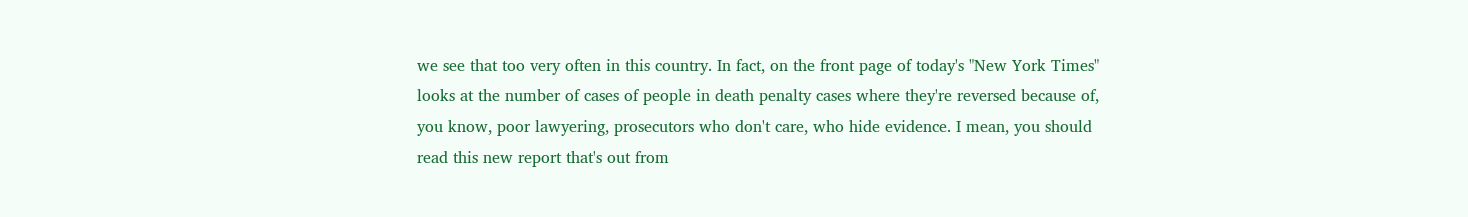we see that too very often in this country. In fact, on the front page of today's "New York Times" looks at the number of cases of people in death penalty cases where they're reversed because of, you know, poor lawyering, prosecutors who don't care, who hide evidence. I mean, you should read this new report that's out from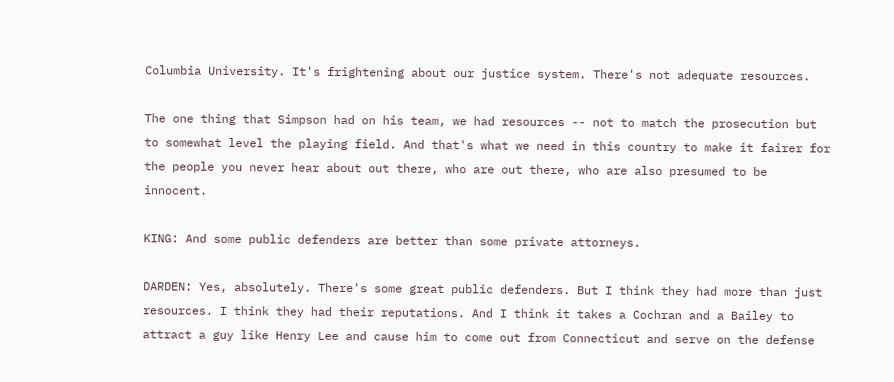Columbia University. It's frightening about our justice system. There's not adequate resources.

The one thing that Simpson had on his team, we had resources -- not to match the prosecution but to somewhat level the playing field. And that's what we need in this country to make it fairer for the people you never hear about out there, who are out there, who are also presumed to be innocent.

KING: And some public defenders are better than some private attorneys.

DARDEN: Yes, absolutely. There's some great public defenders. But I think they had more than just resources. I think they had their reputations. And I think it takes a Cochran and a Bailey to attract a guy like Henry Lee and cause him to come out from Connecticut and serve on the defense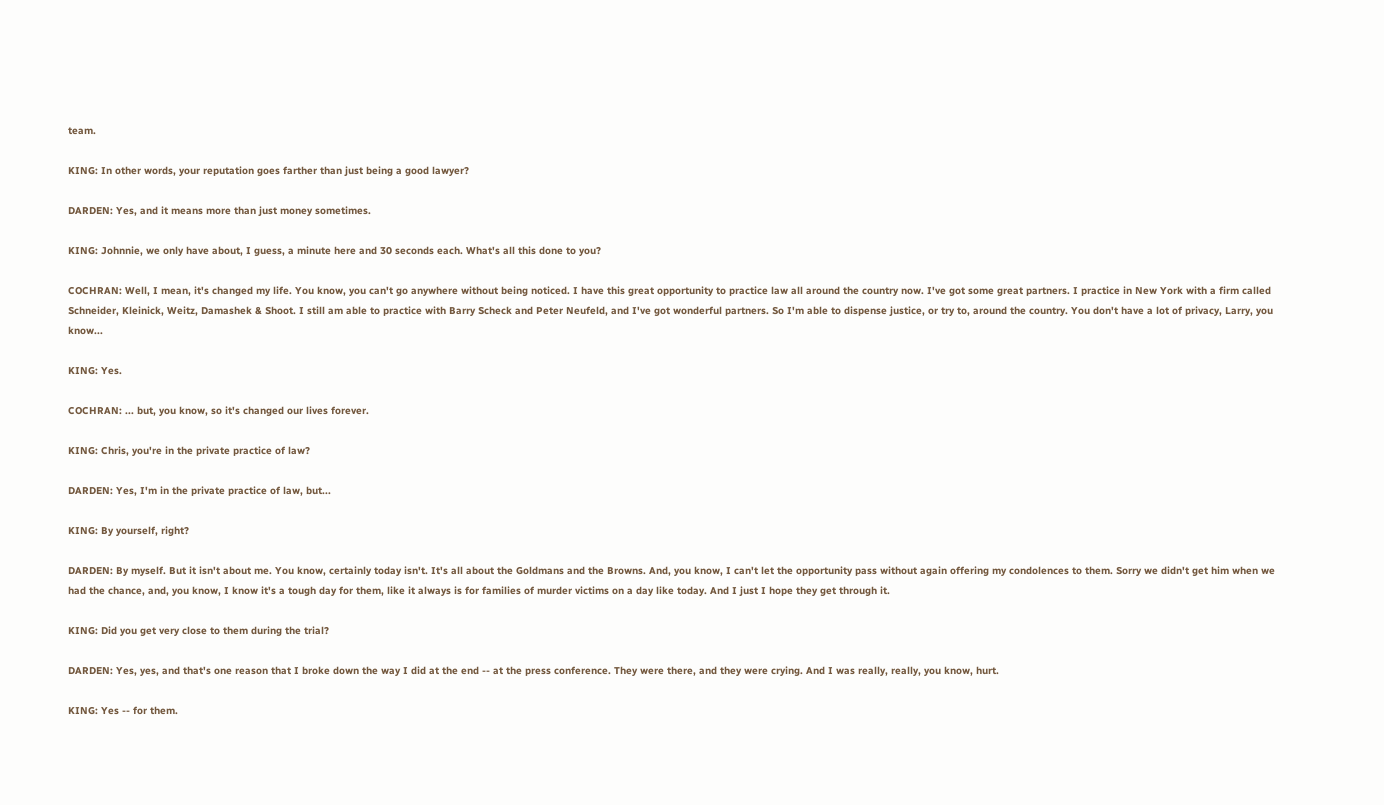team.

KING: In other words, your reputation goes farther than just being a good lawyer?

DARDEN: Yes, and it means more than just money sometimes.

KING: Johnnie, we only have about, I guess, a minute here and 30 seconds each. What's all this done to you?

COCHRAN: Well, I mean, it's changed my life. You know, you can't go anywhere without being noticed. I have this great opportunity to practice law all around the country now. I've got some great partners. I practice in New York with a firm called Schneider, Kleinick, Weitz, Damashek & Shoot. I still am able to practice with Barry Scheck and Peter Neufeld, and I've got wonderful partners. So I'm able to dispense justice, or try to, around the country. You don't have a lot of privacy, Larry, you know...

KING: Yes.

COCHRAN: ... but, you know, so it's changed our lives forever.

KING: Chris, you're in the private practice of law?

DARDEN: Yes, I'm in the private practice of law, but...

KING: By yourself, right?

DARDEN: By myself. But it isn't about me. You know, certainly today isn't. It's all about the Goldmans and the Browns. And, you know, I can't let the opportunity pass without again offering my condolences to them. Sorry we didn't get him when we had the chance, and, you know, I know it's a tough day for them, like it always is for families of murder victims on a day like today. And I just I hope they get through it.

KING: Did you get very close to them during the trial?

DARDEN: Yes, yes, and that's one reason that I broke down the way I did at the end -- at the press conference. They were there, and they were crying. And I was really, really, you know, hurt.

KING: Yes -- for them.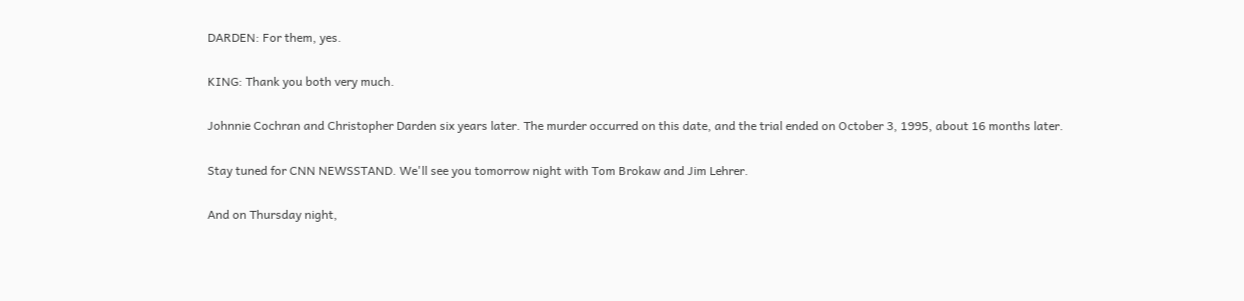DARDEN: For them, yes.

KING: Thank you both very much.

Johnnie Cochran and Christopher Darden six years later. The murder occurred on this date, and the trial ended on October 3, 1995, about 16 months later.

Stay tuned for CNN NEWSSTAND. We'll see you tomorrow night with Tom Brokaw and Jim Lehrer.

And on Thursday night,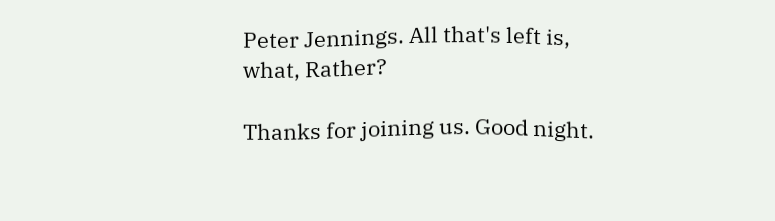Peter Jennings. All that's left is, what, Rather?

Thanks for joining us. Good night.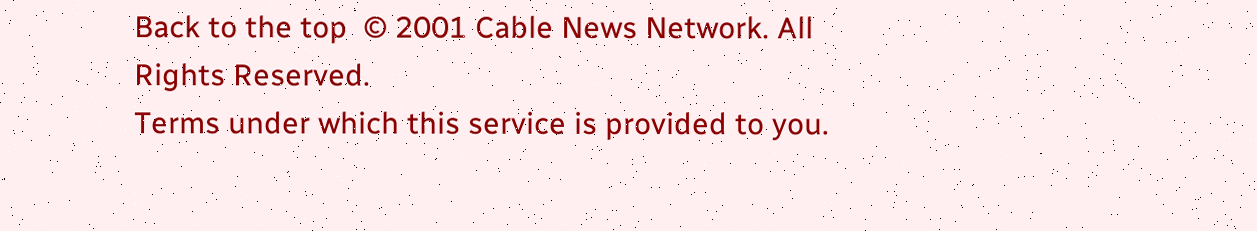Back to the top  © 2001 Cable News Network. All Rights Reserved.
Terms under which this service is provided to you.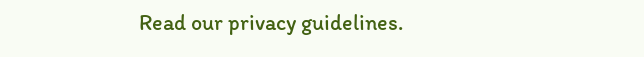Read our privacy guidelines.